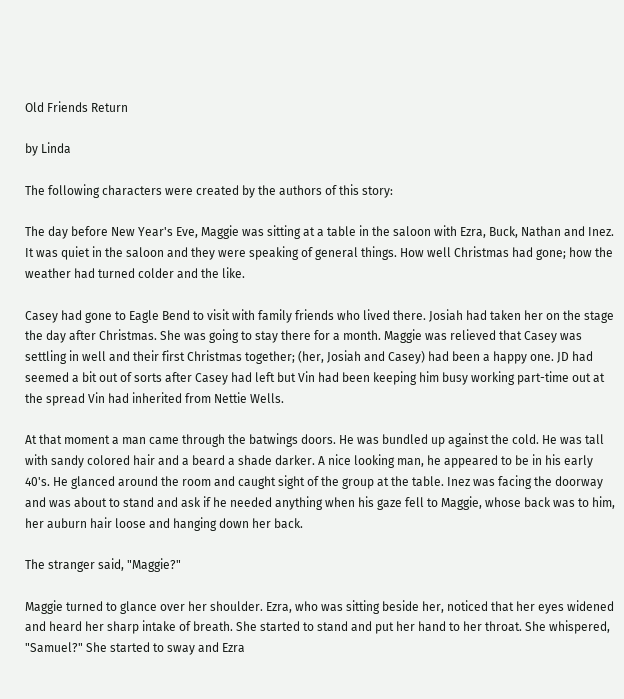Old Friends Return

by Linda

The following characters were created by the authors of this story:

The day before New Year's Eve, Maggie was sitting at a table in the saloon with Ezra, Buck, Nathan and Inez. It was quiet in the saloon and they were speaking of general things. How well Christmas had gone; how the weather had turned colder and the like.

Casey had gone to Eagle Bend to visit with family friends who lived there. Josiah had taken her on the stage the day after Christmas. She was going to stay there for a month. Maggie was relieved that Casey was settling in well and their first Christmas together; (her, Josiah and Casey) had been a happy one. JD had seemed a bit out of sorts after Casey had left but Vin had been keeping him busy working part-time out at the spread Vin had inherited from Nettie Wells.

At that moment a man came through the batwings doors. He was bundled up against the cold. He was tall with sandy colored hair and a beard a shade darker. A nice looking man, he appeared to be in his early 40's. He glanced around the room and caught sight of the group at the table. Inez was facing the doorway and was about to stand and ask if he needed anything when his gaze fell to Maggie, whose back was to him, her auburn hair loose and hanging down her back.

The stranger said, "Maggie?"

Maggie turned to glance over her shoulder. Ezra, who was sitting beside her, noticed that her eyes widened and heard her sharp intake of breath. She started to stand and put her hand to her throat. She whispered, "Samuel?" She started to sway and Ezra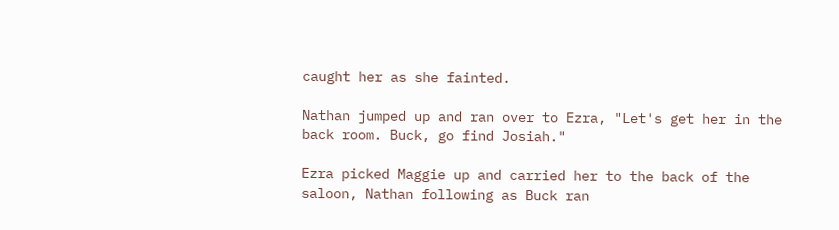caught her as she fainted.

Nathan jumped up and ran over to Ezra, "Let's get her in the back room. Buck, go find Josiah."

Ezra picked Maggie up and carried her to the back of the saloon, Nathan following as Buck ran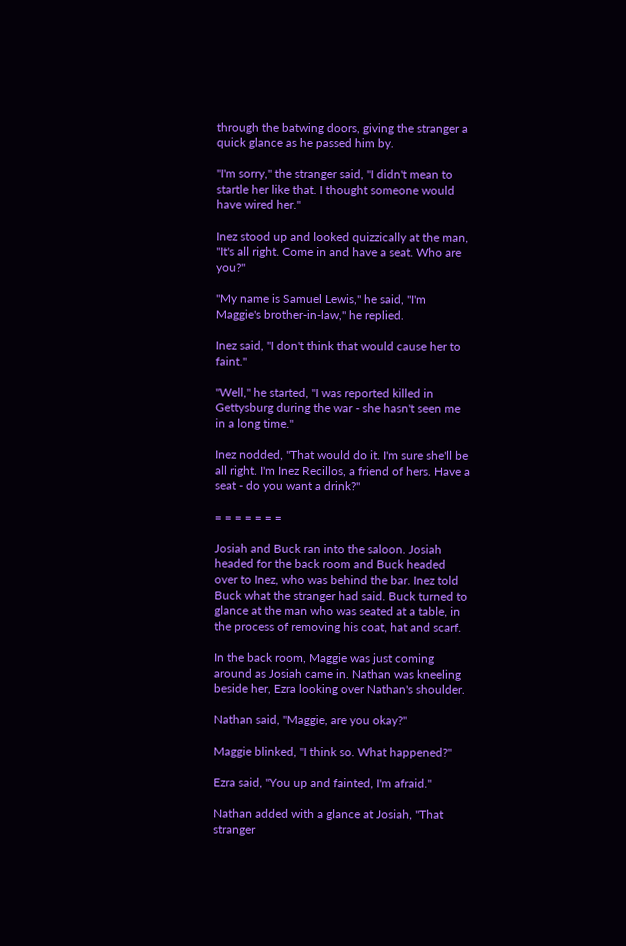through the batwing doors, giving the stranger a quick glance as he passed him by.

"I'm sorry," the stranger said, "I didn't mean to startle her like that. I thought someone would have wired her."

Inez stood up and looked quizzically at the man, "It's all right. Come in and have a seat. Who are you?"

"My name is Samuel Lewis," he said, "I'm Maggie's brother-in-law," he replied.

Inez said, "I don't think that would cause her to faint."

"Well," he started, "I was reported killed in Gettysburg during the war - she hasn't seen me in a long time."

Inez nodded, "That would do it. I'm sure she'll be all right. I'm Inez Recillos, a friend of hers. Have a seat - do you want a drink?"

= = = = = = =

Josiah and Buck ran into the saloon. Josiah headed for the back room and Buck headed over to Inez, who was behind the bar. Inez told Buck what the stranger had said. Buck turned to glance at the man who was seated at a table, in the process of removing his coat, hat and scarf.

In the back room, Maggie was just coming around as Josiah came in. Nathan was kneeling beside her, Ezra looking over Nathan's shoulder.

Nathan said, "Maggie, are you okay?"

Maggie blinked, "I think so. What happened?"

Ezra said, "You up and fainted, I'm afraid."

Nathan added with a glance at Josiah, "That stranger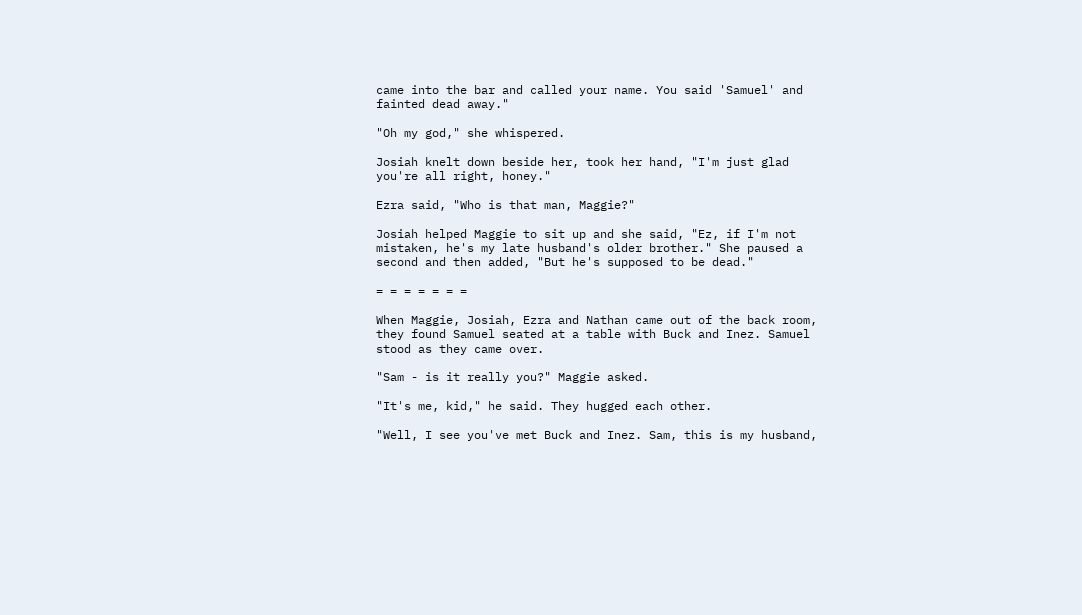came into the bar and called your name. You said 'Samuel' and fainted dead away."

"Oh my god," she whispered.

Josiah knelt down beside her, took her hand, "I'm just glad you're all right, honey."

Ezra said, "Who is that man, Maggie?"

Josiah helped Maggie to sit up and she said, "Ez, if I'm not mistaken, he's my late husband's older brother." She paused a second and then added, "But he's supposed to be dead."

= = = = = = =

When Maggie, Josiah, Ezra and Nathan came out of the back room, they found Samuel seated at a table with Buck and Inez. Samuel stood as they came over.

"Sam - is it really you?" Maggie asked.

"It's me, kid," he said. They hugged each other.

"Well, I see you've met Buck and Inez. Sam, this is my husband,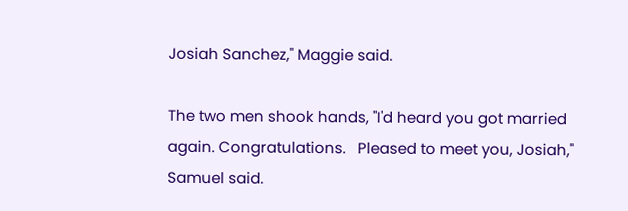Josiah Sanchez," Maggie said.

The two men shook hands, "I'd heard you got married again. Congratulations.   Pleased to meet you, Josiah," Samuel said.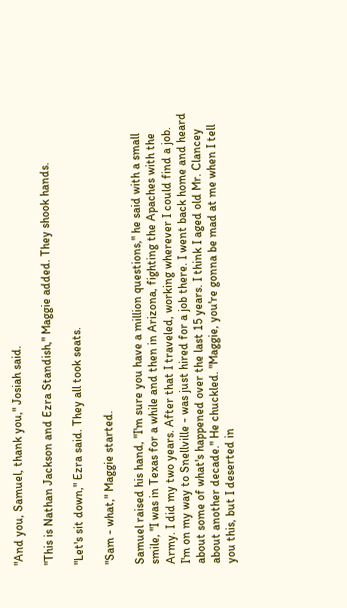"And you, Samuel, thank you," Josiah said.

"This is Nathan Jackson and Ezra Standish," Maggie added. They shook hands.

"Let's sit down," Ezra said. They all took seats.

"Sam - what," Maggie started.

Samuel raised his hand, "I'm sure you have a million questions," he said with a small smile, "I was in Texas for a while and then in Arizona, fighting the Apaches with the Army. I did my two years. After that I traveled, working wherever I could find a job. I'm on my way to Snellville - was just hired for a job there. I went back home and heard about some of what's happened over the last 15 years. I think I aged old Mr. Clancey about another decade." He chuckled. "Maggie, you're gonna be mad at me when I tell you this, but I deserted in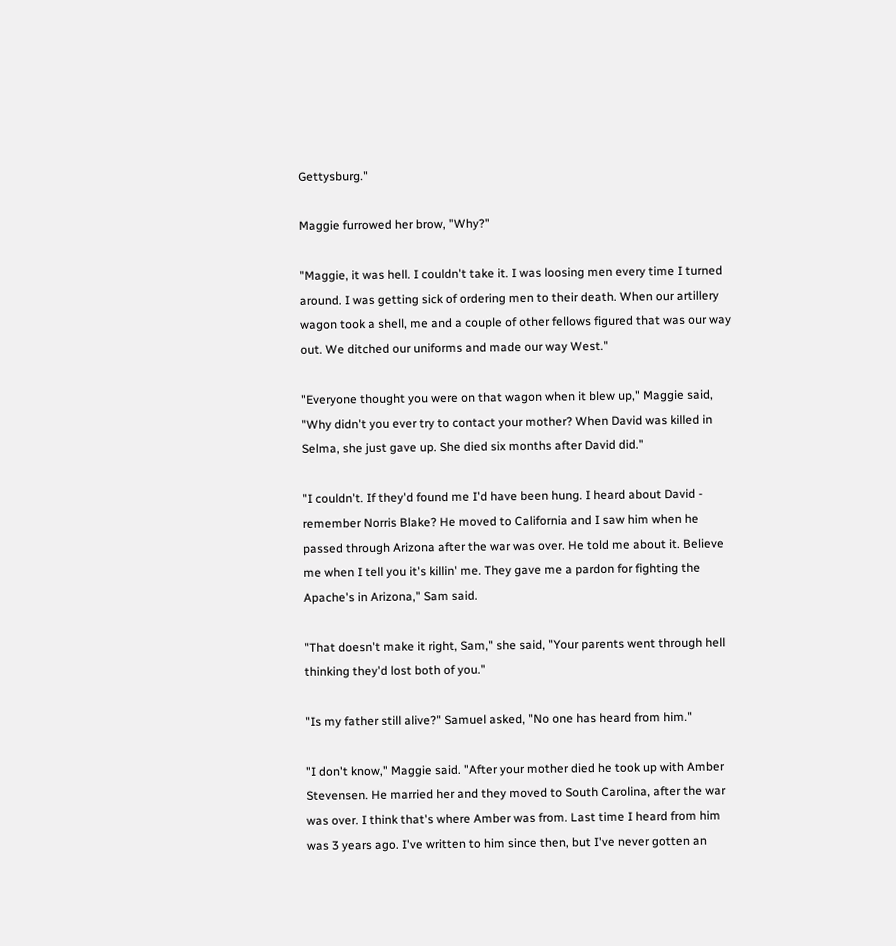Gettysburg."

Maggie furrowed her brow, "Why?"

"Maggie, it was hell. I couldn't take it. I was loosing men every time I turned around. I was getting sick of ordering men to their death. When our artillery wagon took a shell, me and a couple of other fellows figured that was our way out. We ditched our uniforms and made our way West."

"Everyone thought you were on that wagon when it blew up," Maggie said, "Why didn't you ever try to contact your mother? When David was killed in Selma, she just gave up. She died six months after David did."

"I couldn't. If they'd found me I'd have been hung. I heard about David - remember Norris Blake? He moved to California and I saw him when he passed through Arizona after the war was over. He told me about it. Believe me when I tell you it's killin' me. They gave me a pardon for fighting the Apache's in Arizona," Sam said.

"That doesn't make it right, Sam," she said, "Your parents went through hell thinking they'd lost both of you."

"Is my father still alive?" Samuel asked, "No one has heard from him."

"I don't know," Maggie said. "After your mother died he took up with Amber Stevensen. He married her and they moved to South Carolina, after the war was over. I think that's where Amber was from. Last time I heard from him was 3 years ago. I've written to him since then, but I've never gotten an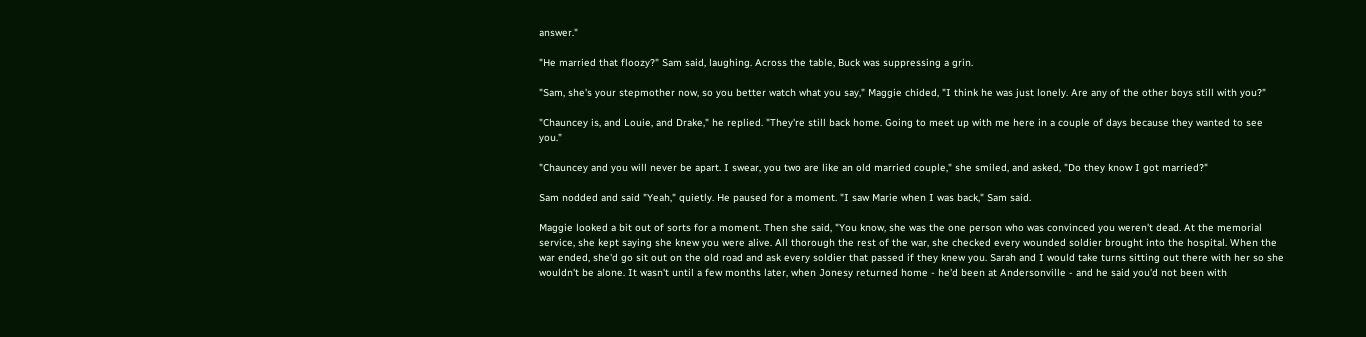answer."

"He married that floozy?" Sam said, laughing. Across the table, Buck was suppressing a grin.

"Sam, she's your stepmother now, so you better watch what you say," Maggie chided, "I think he was just lonely. Are any of the other boys still with you?"

"Chauncey is, and Louie, and Drake," he replied. "They're still back home. Going to meet up with me here in a couple of days because they wanted to see you."

"Chauncey and you will never be apart. I swear, you two are like an old married couple," she smiled, and asked, "Do they know I got married?"

Sam nodded and said "Yeah," quietly. He paused for a moment. "I saw Marie when I was back," Sam said.

Maggie looked a bit out of sorts for a moment. Then she said, "You know, she was the one person who was convinced you weren't dead. At the memorial service, she kept saying she knew you were alive. All thorough the rest of the war, she checked every wounded soldier brought into the hospital. When the war ended, she'd go sit out on the old road and ask every soldier that passed if they knew you. Sarah and I would take turns sitting out there with her so she wouldn't be alone. It wasn't until a few months later, when Jonesy returned home - he'd been at Andersonville - and he said you'd not been with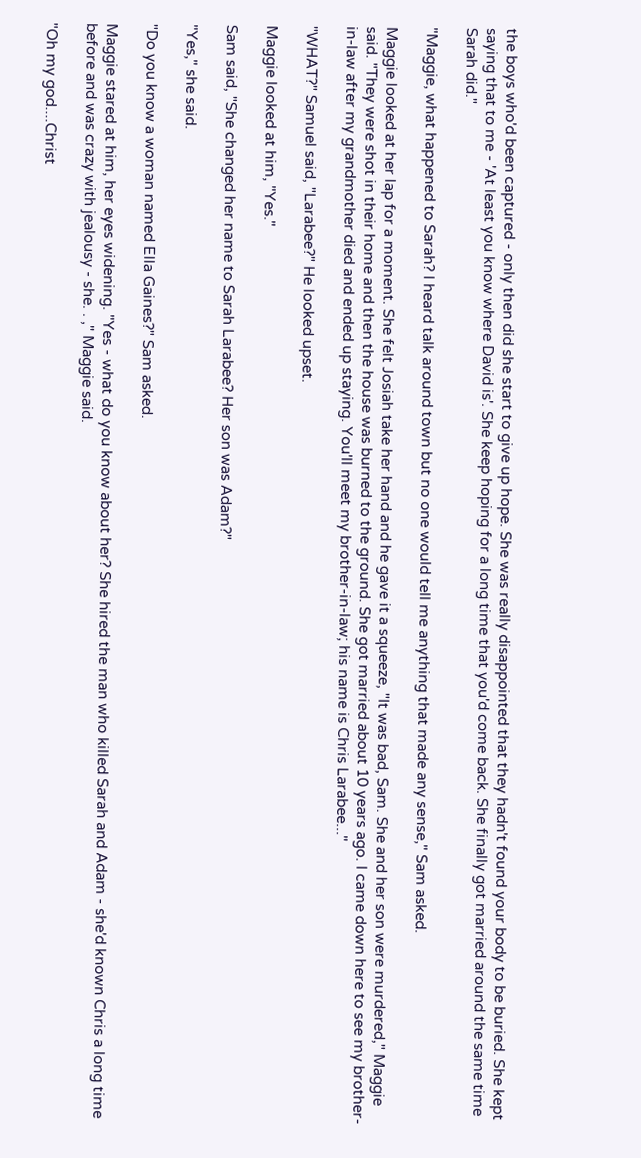the boys who'd been captured - only then did she start to give up hope. She was really disappointed that they hadn't found your body to be buried. She kept saying that to me - 'At least you know where David is'. She keep hoping for a long time that you'd come back. She finally got married around the same time Sarah did."

"Maggie, what happened to Sarah? I heard talk around town but no one would tell me anything that made any sense," Sam asked.

Maggie looked at her lap for a moment. She felt Josiah take her hand and he gave it a squeeze, "It was bad, Sam. She and her son were murdered," Maggie said. "They were shot in their home and then the house was burned to the ground. She got married about 10 years ago. I came down here to see my brother-in-law after my grandmother died and ended up staying. You'll meet my brother-in-law; his name is Chris Larabee..."

"WHAT?" Samuel said, "Larabee?" He looked upset.

Maggie looked at him, "Yes."

Sam said, "She changed her name to Sarah Larabee? Her son was Adam?"

"Yes," she said.

"Do you know a woman named Ella Gaines?" Sam asked.

Maggie stared at him, her eyes widening. "Yes - what do you know about her? She hired the man who killed Sarah and Adam - she'd known Chris a long time before and was crazy with jealousy - she. . ," Maggie said.

"Oh my god....Christ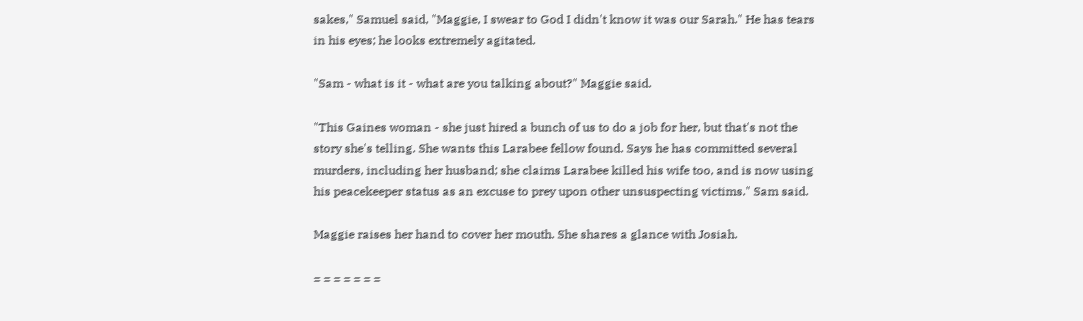sakes," Samuel said, "Maggie, I swear to God I didn't know it was our Sarah." He has tears in his eyes; he looks extremely agitated.

"Sam - what is it - what are you talking about?" Maggie said.

"This Gaines woman - she just hired a bunch of us to do a job for her, but that's not the story she's telling. She wants this Larabee fellow found. Says he has committed several murders, including her husband; she claims Larabee killed his wife too, and is now using his peacekeeper status as an excuse to prey upon other unsuspecting victims." Sam said.

Maggie raises her hand to cover her mouth. She shares a glance with Josiah.

= = = = = = =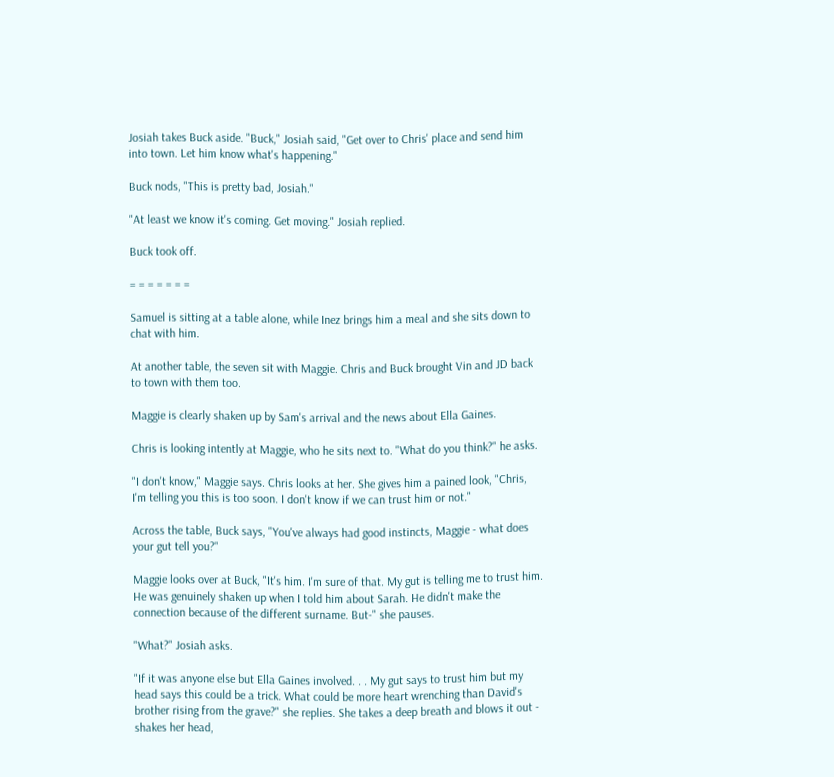Josiah takes Buck aside. "Buck," Josiah said, "Get over to Chris' place and send him into town. Let him know what's happening."

Buck nods, "This is pretty bad, Josiah."

"At least we know it's coming. Get moving." Josiah replied.

Buck took off.

= = = = = = =

Samuel is sitting at a table alone, while Inez brings him a meal and she sits down to chat with him.

At another table, the seven sit with Maggie. Chris and Buck brought Vin and JD back to town with them too.

Maggie is clearly shaken up by Sam's arrival and the news about Ella Gaines.

Chris is looking intently at Maggie, who he sits next to. "What do you think?" he asks.

"I don't know," Maggie says. Chris looks at her. She gives him a pained look, "Chris, I'm telling you this is too soon. I don't know if we can trust him or not."

Across the table, Buck says, "You've always had good instincts, Maggie - what does your gut tell you?"

Maggie looks over at Buck, "It's him. I'm sure of that. My gut is telling me to trust him. He was genuinely shaken up when I told him about Sarah. He didn't make the connection because of the different surname. But-" she pauses.

"What?" Josiah asks.

"If it was anyone else but Ella Gaines involved. . . My gut says to trust him but my head says this could be a trick. What could be more heart wrenching than David's brother rising from the grave?" she replies. She takes a deep breath and blows it out - shakes her head,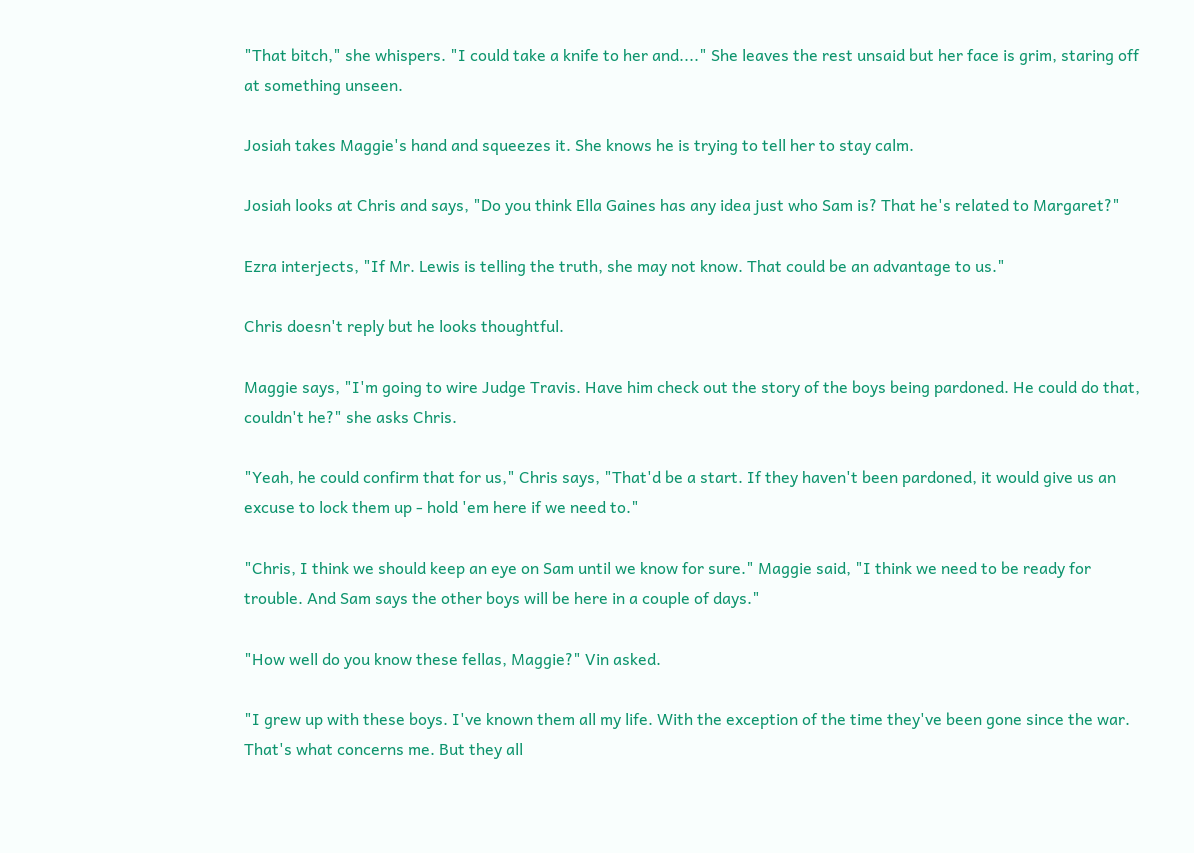"That bitch," she whispers. "I could take a knife to her and...." She leaves the rest unsaid but her face is grim, staring off at something unseen.

Josiah takes Maggie's hand and squeezes it. She knows he is trying to tell her to stay calm.

Josiah looks at Chris and says, "Do you think Ella Gaines has any idea just who Sam is? That he's related to Margaret?"

Ezra interjects, "If Mr. Lewis is telling the truth, she may not know. That could be an advantage to us."

Chris doesn't reply but he looks thoughtful.

Maggie says, "I'm going to wire Judge Travis. Have him check out the story of the boys being pardoned. He could do that, couldn't he?" she asks Chris.

"Yeah, he could confirm that for us," Chris says, "That'd be a start. If they haven't been pardoned, it would give us an excuse to lock them up - hold 'em here if we need to."

"Chris, I think we should keep an eye on Sam until we know for sure." Maggie said, "I think we need to be ready for trouble. And Sam says the other boys will be here in a couple of days."

"How well do you know these fellas, Maggie?" Vin asked.

"I grew up with these boys. I've known them all my life. With the exception of the time they've been gone since the war. That's what concerns me. But they all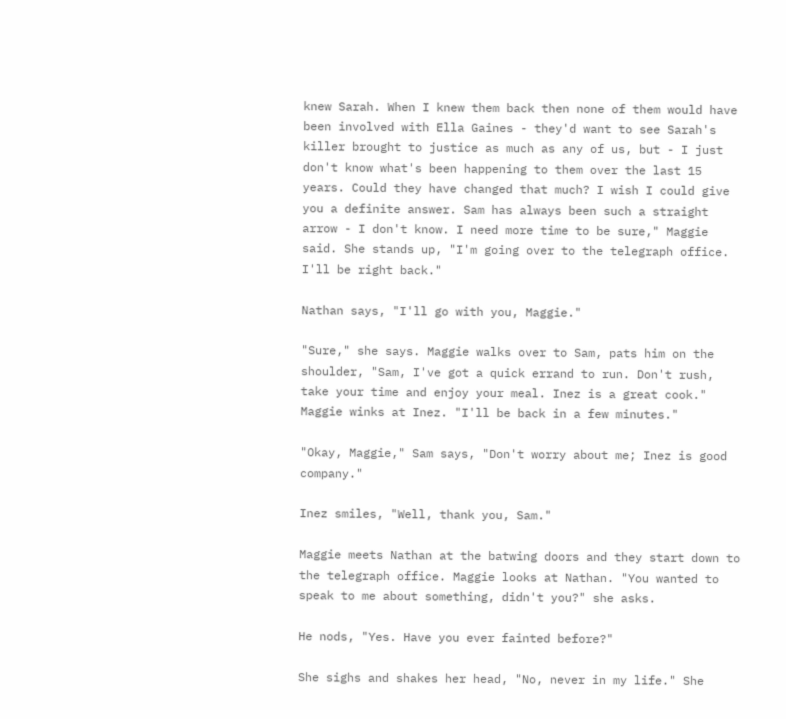knew Sarah. When I knew them back then none of them would have been involved with Ella Gaines - they'd want to see Sarah's killer brought to justice as much as any of us, but - I just don't know what's been happening to them over the last 15 years. Could they have changed that much? I wish I could give you a definite answer. Sam has always been such a straight arrow - I don't know. I need more time to be sure," Maggie said. She stands up, "I'm going over to the telegraph office. I'll be right back."

Nathan says, "I'll go with you, Maggie."

"Sure," she says. Maggie walks over to Sam, pats him on the shoulder, "Sam, I've got a quick errand to run. Don't rush, take your time and enjoy your meal. Inez is a great cook." Maggie winks at Inez. "I'll be back in a few minutes."

"Okay, Maggie," Sam says, "Don't worry about me; Inez is good company."

Inez smiles, "Well, thank you, Sam."

Maggie meets Nathan at the batwing doors and they start down to the telegraph office. Maggie looks at Nathan. "You wanted to speak to me about something, didn't you?" she asks.

He nods, "Yes. Have you ever fainted before?"

She sighs and shakes her head, "No, never in my life." She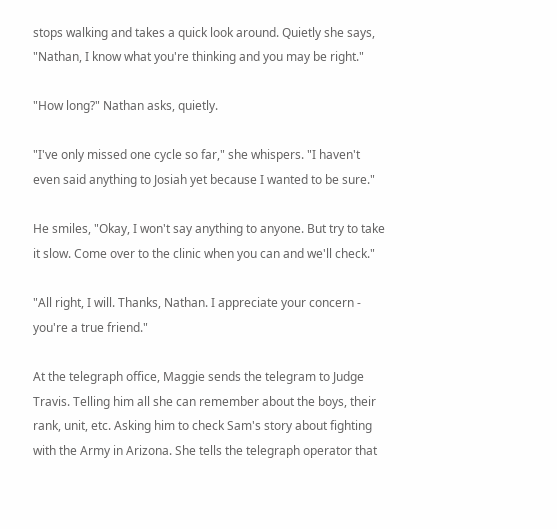stops walking and takes a quick look around. Quietly she says, "Nathan, I know what you're thinking and you may be right."

"How long?" Nathan asks, quietly.

"I've only missed one cycle so far," she whispers. "I haven't even said anything to Josiah yet because I wanted to be sure."

He smiles, "Okay, I won't say anything to anyone. But try to take it slow. Come over to the clinic when you can and we'll check."

"All right, I will. Thanks, Nathan. I appreciate your concern - you're a true friend."

At the telegraph office, Maggie sends the telegram to Judge Travis. Telling him all she can remember about the boys, their rank, unit, etc. Asking him to check Sam's story about fighting with the Army in Arizona. She tells the telegraph operator that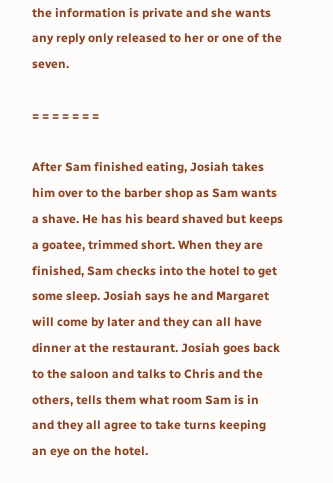the information is private and she wants any reply only released to her or one of the seven.

= = = = = = =

After Sam finished eating, Josiah takes him over to the barber shop as Sam wants a shave. He has his beard shaved but keeps a goatee, trimmed short. When they are finished, Sam checks into the hotel to get some sleep. Josiah says he and Margaret will come by later and they can all have dinner at the restaurant. Josiah goes back to the saloon and talks to Chris and the others, tells them what room Sam is in and they all agree to take turns keeping an eye on the hotel.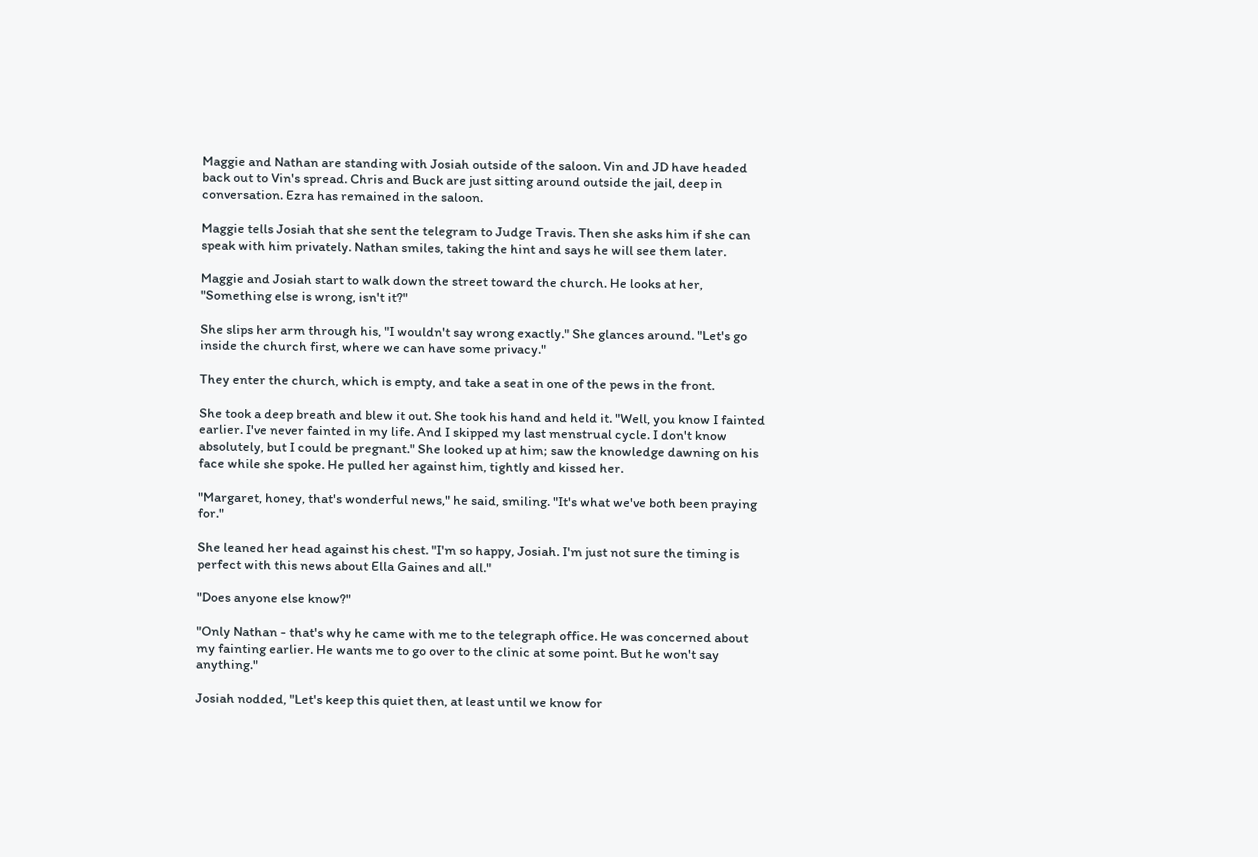Maggie and Nathan are standing with Josiah outside of the saloon. Vin and JD have headed back out to Vin's spread. Chris and Buck are just sitting around outside the jail, deep in conversation. Ezra has remained in the saloon.

Maggie tells Josiah that she sent the telegram to Judge Travis. Then she asks him if she can speak with him privately. Nathan smiles, taking the hint and says he will see them later.

Maggie and Josiah start to walk down the street toward the church. He looks at her, "Something else is wrong, isn't it?"

She slips her arm through his, "I wouldn't say wrong exactly." She glances around. "Let's go inside the church first, where we can have some privacy."

They enter the church, which is empty, and take a seat in one of the pews in the front.

She took a deep breath and blew it out. She took his hand and held it. "Well, you know I fainted earlier. I've never fainted in my life. And I skipped my last menstrual cycle. I don't know absolutely, but I could be pregnant." She looked up at him; saw the knowledge dawning on his face while she spoke. He pulled her against him, tightly and kissed her.

"Margaret, honey, that's wonderful news," he said, smiling. "It's what we've both been praying for."

She leaned her head against his chest. "I'm so happy, Josiah. I'm just not sure the timing is perfect with this news about Ella Gaines and all."

"Does anyone else know?"

"Only Nathan - that's why he came with me to the telegraph office. He was concerned about my fainting earlier. He wants me to go over to the clinic at some point. But he won't say anything."

Josiah nodded, "Let's keep this quiet then, at least until we know for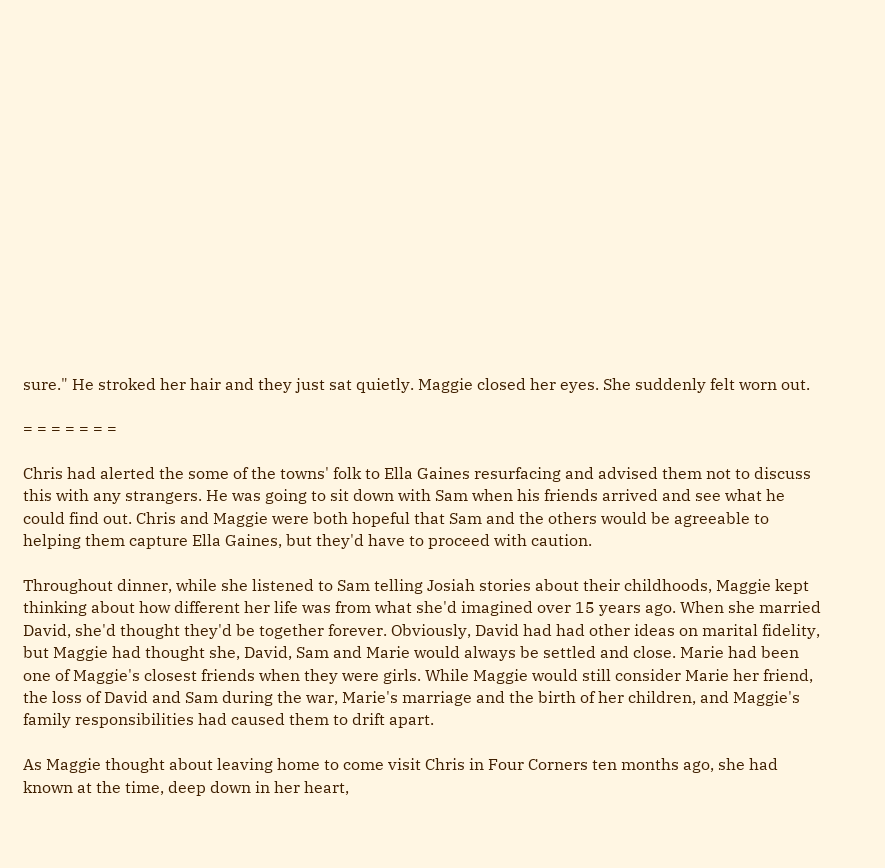sure." He stroked her hair and they just sat quietly. Maggie closed her eyes. She suddenly felt worn out.

= = = = = = =

Chris had alerted the some of the towns' folk to Ella Gaines resurfacing and advised them not to discuss this with any strangers. He was going to sit down with Sam when his friends arrived and see what he could find out. Chris and Maggie were both hopeful that Sam and the others would be agreeable to helping them capture Ella Gaines, but they'd have to proceed with caution.

Throughout dinner, while she listened to Sam telling Josiah stories about their childhoods, Maggie kept thinking about how different her life was from what she'd imagined over 15 years ago. When she married David, she'd thought they'd be together forever. Obviously, David had had other ideas on marital fidelity, but Maggie had thought she, David, Sam and Marie would always be settled and close. Marie had been one of Maggie's closest friends when they were girls. While Maggie would still consider Marie her friend, the loss of David and Sam during the war, Marie's marriage and the birth of her children, and Maggie's family responsibilities had caused them to drift apart.

As Maggie thought about leaving home to come visit Chris in Four Corners ten months ago, she had known at the time, deep down in her heart,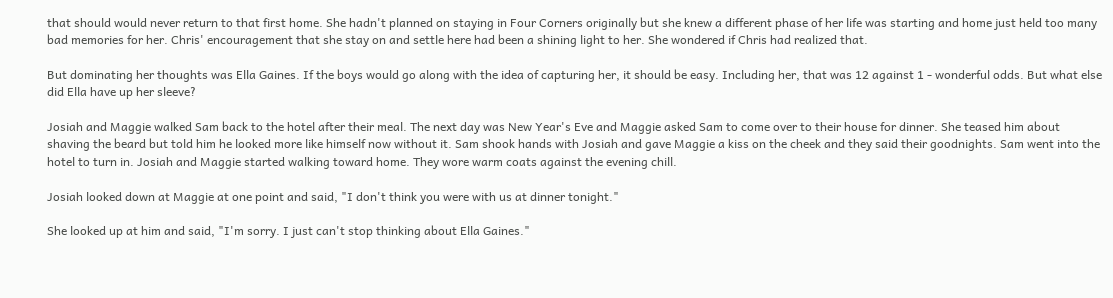that should would never return to that first home. She hadn't planned on staying in Four Corners originally but she knew a different phase of her life was starting and home just held too many bad memories for her. Chris' encouragement that she stay on and settle here had been a shining light to her. She wondered if Chris had realized that.

But dominating her thoughts was Ella Gaines. If the boys would go along with the idea of capturing her, it should be easy. Including her, that was 12 against 1 - wonderful odds. But what else did Ella have up her sleeve?

Josiah and Maggie walked Sam back to the hotel after their meal. The next day was New Year's Eve and Maggie asked Sam to come over to their house for dinner. She teased him about shaving the beard but told him he looked more like himself now without it. Sam shook hands with Josiah and gave Maggie a kiss on the cheek and they said their goodnights. Sam went into the hotel to turn in. Josiah and Maggie started walking toward home. They wore warm coats against the evening chill.

Josiah looked down at Maggie at one point and said, "I don't think you were with us at dinner tonight."

She looked up at him and said, "I'm sorry. I just can't stop thinking about Ella Gaines."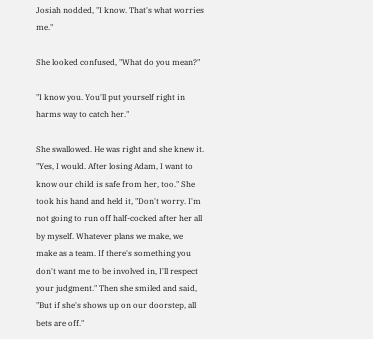Josiah nodded, "I know. That's what worries me."

She looked confused, "What do you mean?"

"I know you. You'll put yourself right in harms way to catch her."

She swallowed. He was right and she knew it. "Yes, I would. After losing Adam, I want to know our child is safe from her, too." She took his hand and held it, "Don't worry. I'm not going to run off half-cocked after her all by myself. Whatever plans we make, we make as a team. If there's something you don't want me to be involved in, I'll respect your judgment." Then she smiled and said, "But if she's shows up on our doorstep, all bets are off."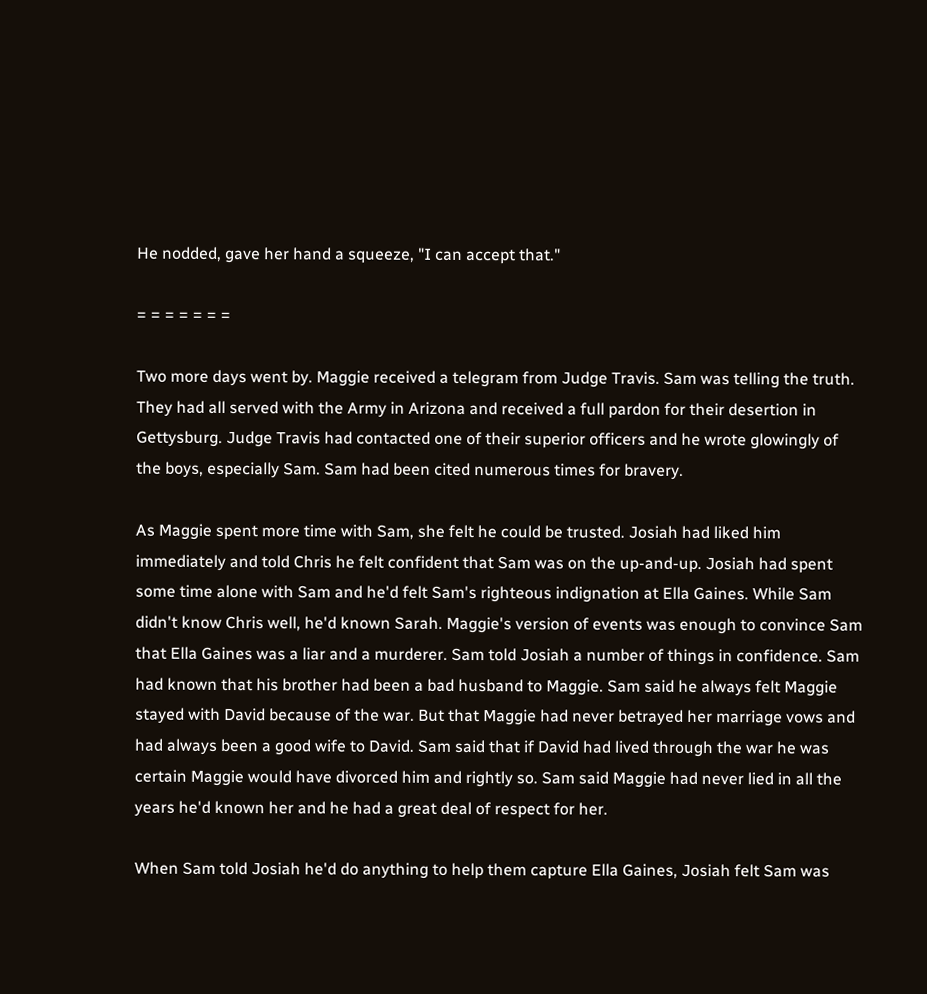He nodded, gave her hand a squeeze, "I can accept that."

= = = = = = =

Two more days went by. Maggie received a telegram from Judge Travis. Sam was telling the truth. They had all served with the Army in Arizona and received a full pardon for their desertion in Gettysburg. Judge Travis had contacted one of their superior officers and he wrote glowingly of the boys, especially Sam. Sam had been cited numerous times for bravery.

As Maggie spent more time with Sam, she felt he could be trusted. Josiah had liked him immediately and told Chris he felt confident that Sam was on the up-and-up. Josiah had spent some time alone with Sam and he'd felt Sam's righteous indignation at Ella Gaines. While Sam didn't know Chris well, he'd known Sarah. Maggie's version of events was enough to convince Sam that Ella Gaines was a liar and a murderer. Sam told Josiah a number of things in confidence. Sam had known that his brother had been a bad husband to Maggie. Sam said he always felt Maggie stayed with David because of the war. But that Maggie had never betrayed her marriage vows and had always been a good wife to David. Sam said that if David had lived through the war he was certain Maggie would have divorced him and rightly so. Sam said Maggie had never lied in all the years he'd known her and he had a great deal of respect for her.

When Sam told Josiah he'd do anything to help them capture Ella Gaines, Josiah felt Sam was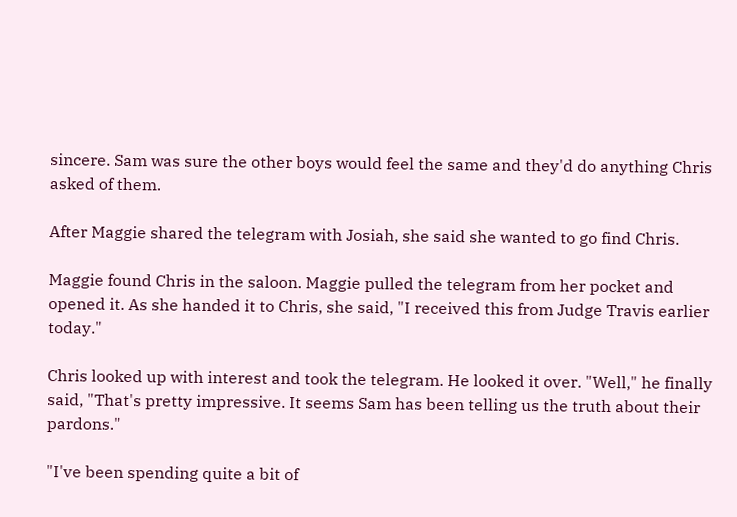sincere. Sam was sure the other boys would feel the same and they'd do anything Chris asked of them.

After Maggie shared the telegram with Josiah, she said she wanted to go find Chris.

Maggie found Chris in the saloon. Maggie pulled the telegram from her pocket and opened it. As she handed it to Chris, she said, "I received this from Judge Travis earlier today."

Chris looked up with interest and took the telegram. He looked it over. "Well," he finally said, "That's pretty impressive. It seems Sam has been telling us the truth about their pardons."

"I've been spending quite a bit of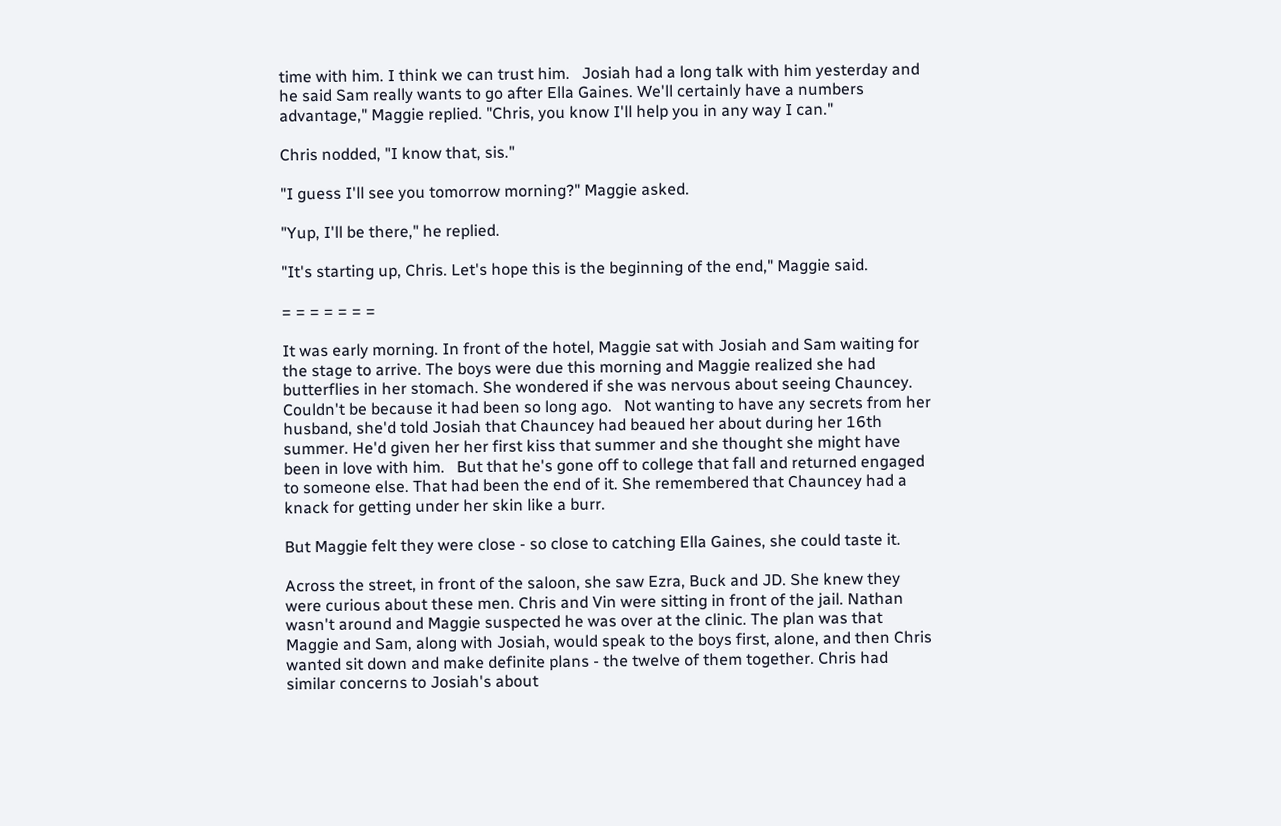time with him. I think we can trust him.   Josiah had a long talk with him yesterday and he said Sam really wants to go after Ella Gaines. We'll certainly have a numbers advantage," Maggie replied. "Chris, you know I'll help you in any way I can."

Chris nodded, "I know that, sis."

"I guess I'll see you tomorrow morning?" Maggie asked.

"Yup, I'll be there," he replied.

"It's starting up, Chris. Let's hope this is the beginning of the end," Maggie said.

= = = = = = =

It was early morning. In front of the hotel, Maggie sat with Josiah and Sam waiting for the stage to arrive. The boys were due this morning and Maggie realized she had butterflies in her stomach. She wondered if she was nervous about seeing Chauncey. Couldn't be because it had been so long ago.   Not wanting to have any secrets from her husband, she'd told Josiah that Chauncey had beaued her about during her 16th summer. He'd given her her first kiss that summer and she thought she might have been in love with him.   But that he's gone off to college that fall and returned engaged to someone else. That had been the end of it. She remembered that Chauncey had a knack for getting under her skin like a burr.

But Maggie felt they were close - so close to catching Ella Gaines, she could taste it.

Across the street, in front of the saloon, she saw Ezra, Buck and JD. She knew they were curious about these men. Chris and Vin were sitting in front of the jail. Nathan wasn't around and Maggie suspected he was over at the clinic. The plan was that Maggie and Sam, along with Josiah, would speak to the boys first, alone, and then Chris wanted sit down and make definite plans - the twelve of them together. Chris had similar concerns to Josiah's about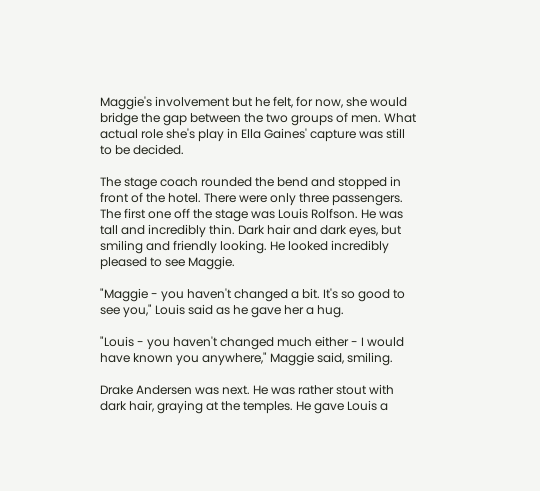Maggie's involvement but he felt, for now, she would bridge the gap between the two groups of men. What actual role she's play in Ella Gaines' capture was still to be decided.

The stage coach rounded the bend and stopped in front of the hotel. There were only three passengers. The first one off the stage was Louis Rolfson. He was tall and incredibly thin. Dark hair and dark eyes, but smiling and friendly looking. He looked incredibly pleased to see Maggie.

"Maggie - you haven't changed a bit. It's so good to see you," Louis said as he gave her a hug.

"Louis - you haven't changed much either - I would have known you anywhere," Maggie said, smiling.

Drake Andersen was next. He was rather stout with dark hair, graying at the temples. He gave Louis a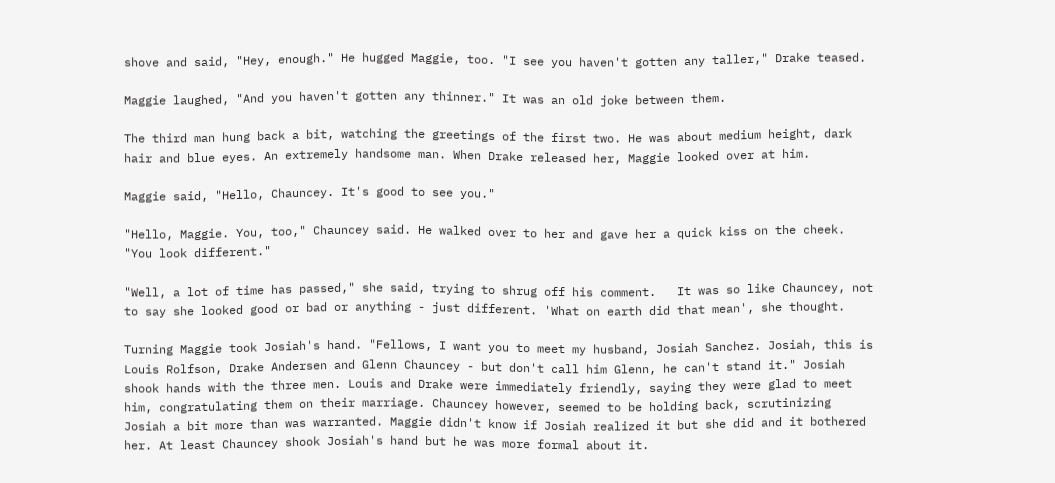shove and said, "Hey, enough." He hugged Maggie, too. "I see you haven't gotten any taller," Drake teased.

Maggie laughed, "And you haven't gotten any thinner." It was an old joke between them.

The third man hung back a bit, watching the greetings of the first two. He was about medium height, dark hair and blue eyes. An extremely handsome man. When Drake released her, Maggie looked over at him.

Maggie said, "Hello, Chauncey. It's good to see you."

"Hello, Maggie. You, too," Chauncey said. He walked over to her and gave her a quick kiss on the cheek. "You look different."

"Well, a lot of time has passed," she said, trying to shrug off his comment.   It was so like Chauncey, not to say she looked good or bad or anything - just different. 'What on earth did that mean', she thought.

Turning Maggie took Josiah's hand. "Fellows, I want you to meet my husband, Josiah Sanchez. Josiah, this is Louis Rolfson, Drake Andersen and Glenn Chauncey - but don't call him Glenn, he can't stand it." Josiah shook hands with the three men. Louis and Drake were immediately friendly, saying they were glad to meet him, congratulating them on their marriage. Chauncey however, seemed to be holding back, scrutinizing Josiah a bit more than was warranted. Maggie didn't know if Josiah realized it but she did and it bothered her. At least Chauncey shook Josiah's hand but he was more formal about it.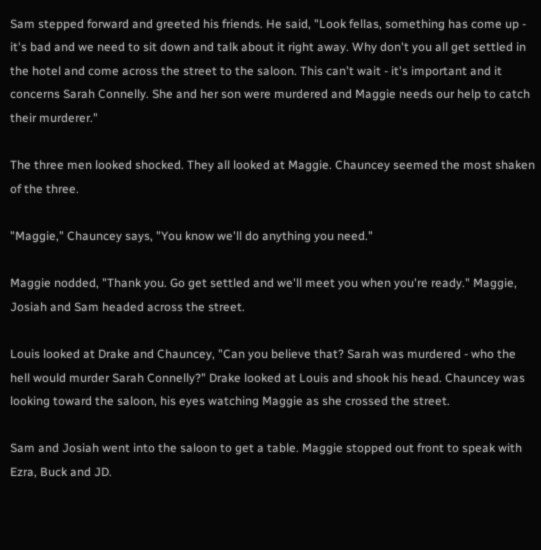Sam stepped forward and greeted his friends. He said, "Look fellas, something has come up - it's bad and we need to sit down and talk about it right away. Why don't you all get settled in the hotel and come across the street to the saloon. This can't wait - it's important and it concerns Sarah Connelly. She and her son were murdered and Maggie needs our help to catch their murderer."

The three men looked shocked. They all looked at Maggie. Chauncey seemed the most shaken of the three.

"Maggie," Chauncey says, "You know we'll do anything you need."

Maggie nodded, "Thank you. Go get settled and we'll meet you when you're ready." Maggie, Josiah and Sam headed across the street.

Louis looked at Drake and Chauncey, "Can you believe that? Sarah was murdered - who the hell would murder Sarah Connelly?" Drake looked at Louis and shook his head. Chauncey was looking toward the saloon, his eyes watching Maggie as she crossed the street.

Sam and Josiah went into the saloon to get a table. Maggie stopped out front to speak with Ezra, Buck and JD.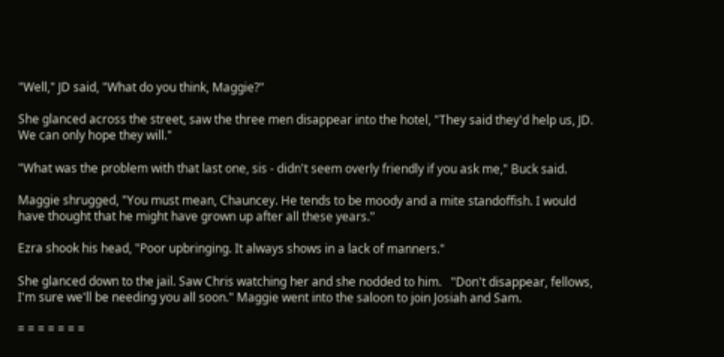"Well," JD said, "What do you think, Maggie?"

She glanced across the street, saw the three men disappear into the hotel, "They said they'd help us, JD. We can only hope they will."

"What was the problem with that last one, sis - didn't seem overly friendly if you ask me," Buck said.

Maggie shrugged, "You must mean, Chauncey. He tends to be moody and a mite standoffish. I would have thought that he might have grown up after all these years."

Ezra shook his head, "Poor upbringing. It always shows in a lack of manners."

She glanced down to the jail. Saw Chris watching her and she nodded to him.   "Don't disappear, fellows, I'm sure we'll be needing you all soon." Maggie went into the saloon to join Josiah and Sam.

= = = = = = =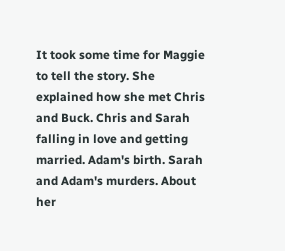It took some time for Maggie to tell the story. She explained how she met Chris and Buck. Chris and Sarah falling in love and getting married. Adam's birth. Sarah and Adam's murders. About her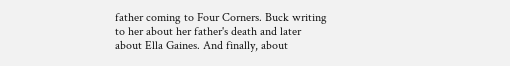father coming to Four Corners. Buck writing to her about her father's death and later about Ella Gaines. And finally, about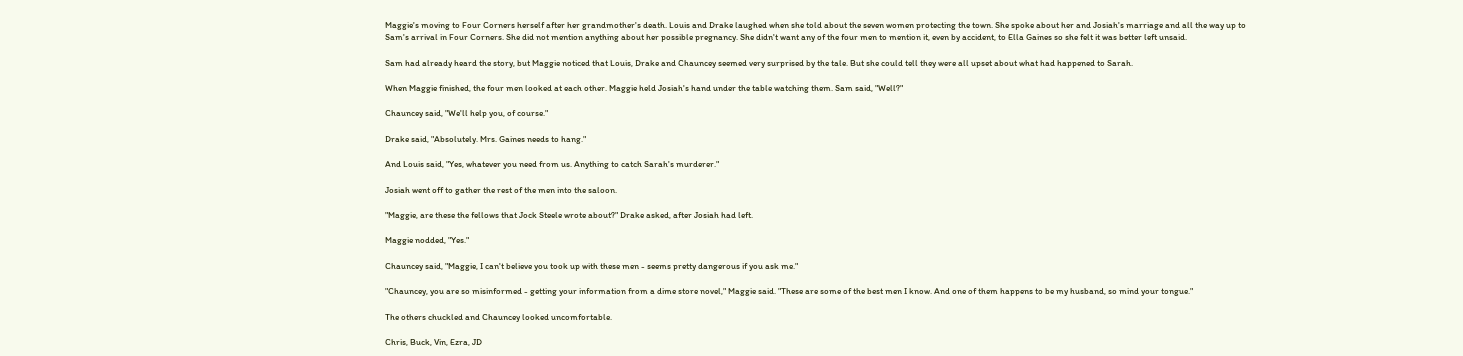Maggie's moving to Four Corners herself after her grandmother's death. Louis and Drake laughed when she told about the seven women protecting the town. She spoke about her and Josiah's marriage and all the way up to Sam's arrival in Four Corners. She did not mention anything about her possible pregnancy. She didn't want any of the four men to mention it, even by accident, to Ella Gaines so she felt it was better left unsaid.

Sam had already heard the story, but Maggie noticed that Louis, Drake and Chauncey seemed very surprised by the tale. But she could tell they were all upset about what had happened to Sarah.

When Maggie finished, the four men looked at each other. Maggie held Josiah's hand under the table watching them. Sam said, "Well?"

Chauncey said, "We'll help you, of course."

Drake said, "Absolutely. Mrs. Gaines needs to hang."

And Louis said, "Yes, whatever you need from us. Anything to catch Sarah's murderer."

Josiah went off to gather the rest of the men into the saloon.

"Maggie, are these the fellows that Jock Steele wrote about?" Drake asked, after Josiah had left.

Maggie nodded, "Yes."

Chauncey said, "Maggie, I can't believe you took up with these men - seems pretty dangerous if you ask me."

"Chauncey, you are so misinformed - getting your information from a dime store novel," Maggie said. "These are some of the best men I know. And one of them happens to be my husband, so mind your tongue."

The others chuckled and Chauncey looked uncomfortable.

Chris, Buck, Vin, Ezra, JD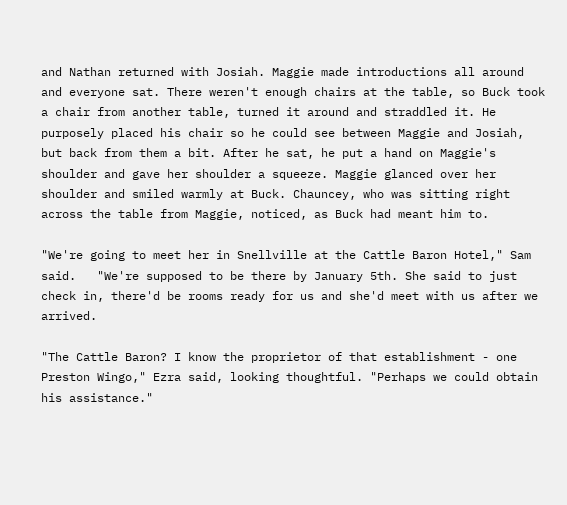and Nathan returned with Josiah. Maggie made introductions all around and everyone sat. There weren't enough chairs at the table, so Buck took a chair from another table, turned it around and straddled it. He purposely placed his chair so he could see between Maggie and Josiah, but back from them a bit. After he sat, he put a hand on Maggie's shoulder and gave her shoulder a squeeze. Maggie glanced over her shoulder and smiled warmly at Buck. Chauncey, who was sitting right across the table from Maggie, noticed, as Buck had meant him to.

"We're going to meet her in Snellville at the Cattle Baron Hotel," Sam said.   "We're supposed to be there by January 5th. She said to just check in, there'd be rooms ready for us and she'd meet with us after we arrived.

"The Cattle Baron? I know the proprietor of that establishment - one Preston Wingo," Ezra said, looking thoughtful. "Perhaps we could obtain his assistance."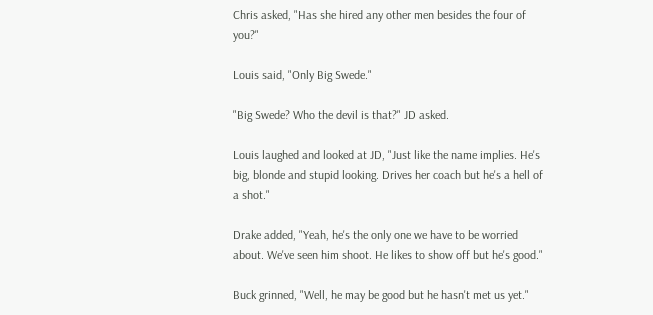Chris asked, "Has she hired any other men besides the four of you?"

Louis said, "Only Big Swede."

"Big Swede? Who the devil is that?" JD asked.

Louis laughed and looked at JD, "Just like the name implies. He's big, blonde and stupid looking. Drives her coach but he's a hell of a shot."

Drake added, "Yeah, he's the only one we have to be worried about. We've seen him shoot. He likes to show off but he's good."

Buck grinned, "Well, he may be good but he hasn't met us yet."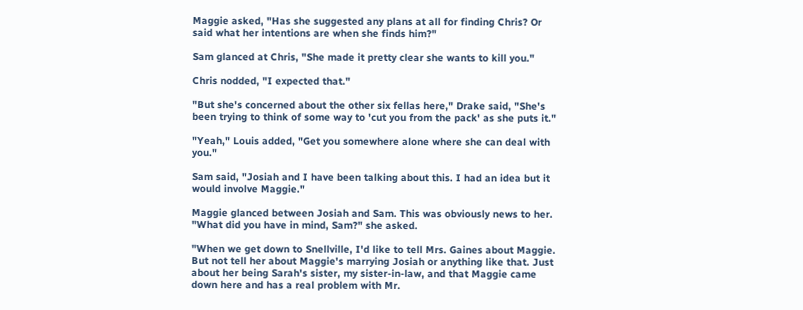Maggie asked, "Has she suggested any plans at all for finding Chris? Or said what her intentions are when she finds him?"

Sam glanced at Chris, "She made it pretty clear she wants to kill you."

Chris nodded, "I expected that."

"But she's concerned about the other six fellas here," Drake said, "She's been trying to think of some way to 'cut you from the pack' as she puts it."

"Yeah," Louis added, "Get you somewhere alone where she can deal with you."

Sam said, "Josiah and I have been talking about this. I had an idea but it would involve Maggie."

Maggie glanced between Josiah and Sam. This was obviously news to her. "What did you have in mind, Sam?" she asked.

"When we get down to Snellville, I'd like to tell Mrs. Gaines about Maggie. But not tell her about Maggie's marrying Josiah or anything like that. Just about her being Sarah's sister, my sister-in-law, and that Maggie came down here and has a real problem with Mr.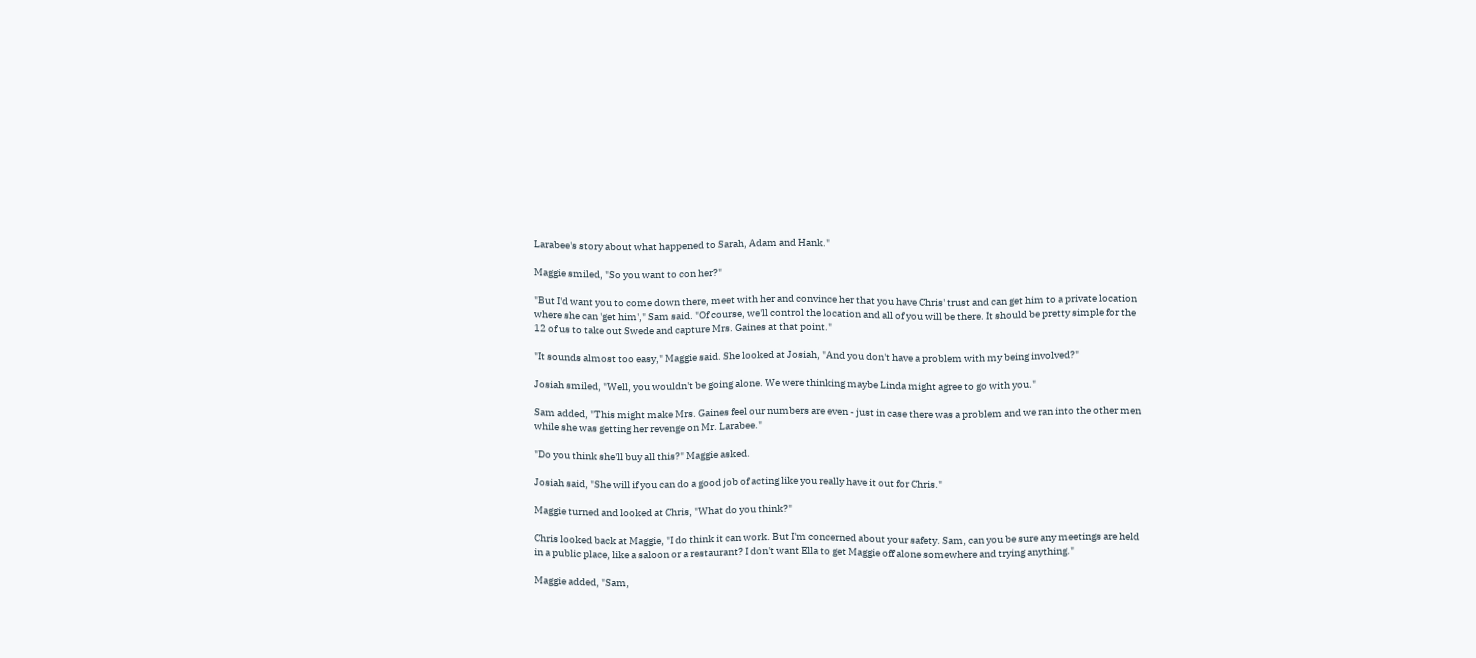Larabee's story about what happened to Sarah, Adam and Hank."

Maggie smiled, "So you want to con her?"

"But I'd want you to come down there, meet with her and convince her that you have Chris' trust and can get him to a private location where she can 'get him'," Sam said. "Of course, we'll control the location and all of you will be there. It should be pretty simple for the 12 of us to take out Swede and capture Mrs. Gaines at that point."

"It sounds almost too easy," Maggie said. She looked at Josiah, "And you don't have a problem with my being involved?"

Josiah smiled, "Well, you wouldn't be going alone. We were thinking maybe Linda might agree to go with you."

Sam added, "This might make Mrs. Gaines feel our numbers are even - just in case there was a problem and we ran into the other men while she was getting her revenge on Mr. Larabee."

"Do you think she'll buy all this?" Maggie asked.

Josiah said, "She will if you can do a good job of acting like you really have it out for Chris."

Maggie turned and looked at Chris, "What do you think?"

Chris looked back at Maggie, "I do think it can work. But I'm concerned about your safety. Sam, can you be sure any meetings are held in a public place, like a saloon or a restaurant? I don't want Ella to get Maggie off alone somewhere and trying anything."

Maggie added, "Sam,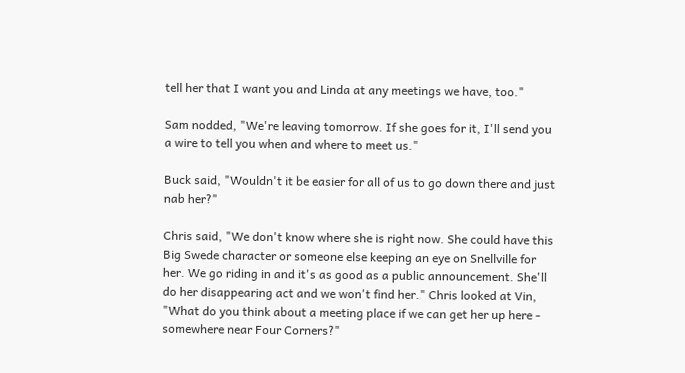tell her that I want you and Linda at any meetings we have, too."

Sam nodded, "We're leaving tomorrow. If she goes for it, I'll send you a wire to tell you when and where to meet us."

Buck said, "Wouldn't it be easier for all of us to go down there and just nab her?"

Chris said, "We don't know where she is right now. She could have this Big Swede character or someone else keeping an eye on Snellville for her. We go riding in and it's as good as a public announcement. She'll do her disappearing act and we won't find her." Chris looked at Vin, "What do you think about a meeting place if we can get her up here - somewhere near Four Corners?"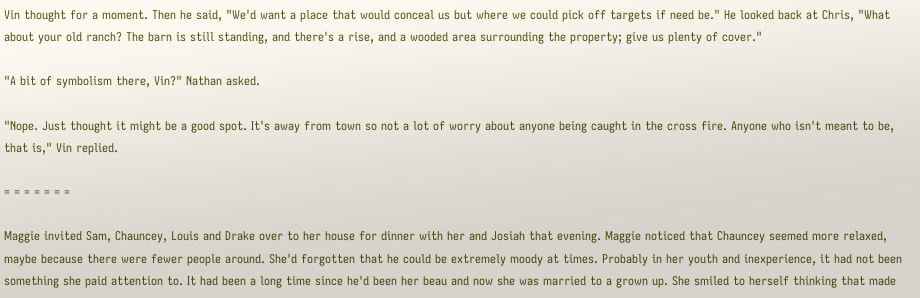Vin thought for a moment. Then he said, "We'd want a place that would conceal us but where we could pick off targets if need be." He looked back at Chris, "What about your old ranch? The barn is still standing, and there's a rise, and a wooded area surrounding the property; give us plenty of cover."

"A bit of symbolism there, Vin?" Nathan asked.

"Nope. Just thought it might be a good spot. It's away from town so not a lot of worry about anyone being caught in the cross fire. Anyone who isn't meant to be, that is," Vin replied.

= = = = = = =

Maggie invited Sam, Chauncey, Louis and Drake over to her house for dinner with her and Josiah that evening. Maggie noticed that Chauncey seemed more relaxed, maybe because there were fewer people around. She'd forgotten that he could be extremely moody at times. Probably in her youth and inexperience, it had not been something she paid attention to. It had been a long time since he'd been her beau and now she was married to a grown up. She smiled to herself thinking that made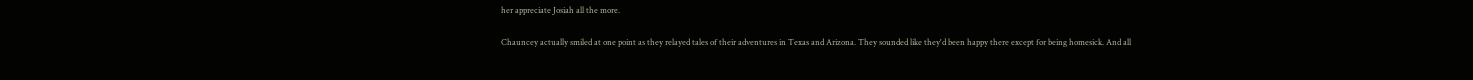her appreciate Josiah all the more.

Chauncey actually smiled at one point as they relayed tales of their adventures in Texas and Arizona. They sounded like they'd been happy there except for being homesick. And all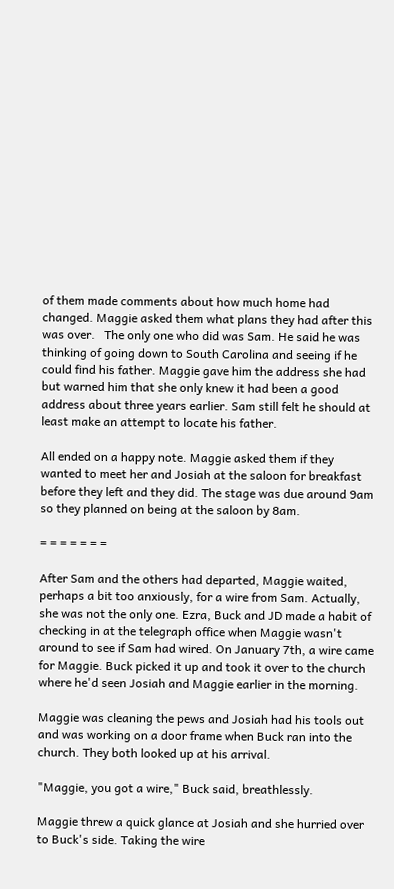of them made comments about how much home had changed. Maggie asked them what plans they had after this was over.   The only one who did was Sam. He said he was thinking of going down to South Carolina and seeing if he could find his father. Maggie gave him the address she had but warned him that she only knew it had been a good address about three years earlier. Sam still felt he should at least make an attempt to locate his father.

All ended on a happy note. Maggie asked them if they wanted to meet her and Josiah at the saloon for breakfast before they left and they did. The stage was due around 9am so they planned on being at the saloon by 8am.

= = = = = = =

After Sam and the others had departed, Maggie waited, perhaps a bit too anxiously, for a wire from Sam. Actually, she was not the only one. Ezra, Buck and JD made a habit of checking in at the telegraph office when Maggie wasn't around to see if Sam had wired. On January 7th, a wire came for Maggie. Buck picked it up and took it over to the church where he'd seen Josiah and Maggie earlier in the morning.

Maggie was cleaning the pews and Josiah had his tools out and was working on a door frame when Buck ran into the church. They both looked up at his arrival.

"Maggie, you got a wire," Buck said, breathlessly.

Maggie threw a quick glance at Josiah and she hurried over to Buck's side. Taking the wire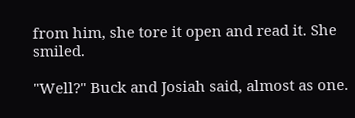from him, she tore it open and read it. She smiled.

"Well?" Buck and Josiah said, almost as one.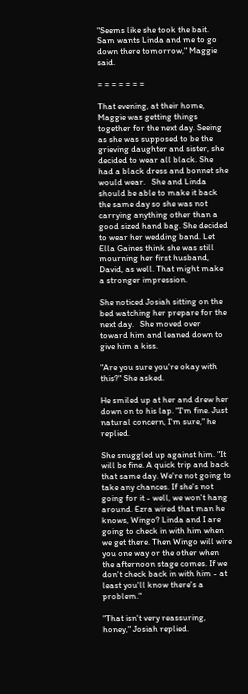"Seems like she took the bait. Sam wants Linda and me to go down there tomorrow," Maggie said.

= = = = = = =

That evening, at their home, Maggie was getting things together for the next day. Seeing as she was supposed to be the grieving daughter and sister, she decided to wear all black. She had a black dress and bonnet she would wear.   She and Linda should be able to make it back the same day so she was not carrying anything other than a good sized hand bag. She decided to wear her wedding band. Let Ella Gaines think she was still mourning her first husband, David, as well. That might make a stronger impression.

She noticed Josiah sitting on the bed watching her prepare for the next day.   She moved over toward him and leaned down to give him a kiss.

"Are you sure you're okay with this?" She asked.

He smiled up at her and drew her down on to his lap. "I'm fine. Just natural concern, I'm sure," he replied.

She snuggled up against him. "It will be fine. A quick trip and back that same day. We're not going to take any chances. If she's not going for it - well, we won't hang around. Ezra wired that man he knows, Wingo? Linda and I are going to check in with him when we get there. Then Wingo will wire you one way or the other when the afternoon stage comes. If we don't check back in with him - at least you'll know there's a problem."

"That isn't very reassuring, honey," Josiah replied.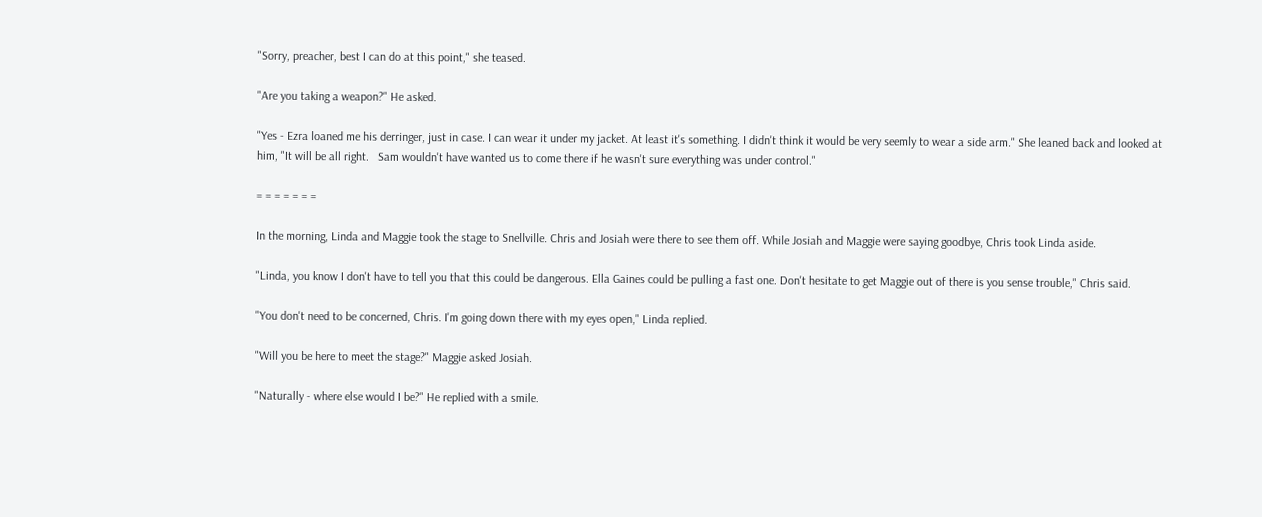"Sorry, preacher, best I can do at this point," she teased.

"Are you taking a weapon?" He asked.

"Yes - Ezra loaned me his derringer, just in case. I can wear it under my jacket. At least it's something. I didn't think it would be very seemly to wear a side arm." She leaned back and looked at him, "It will be all right.   Sam wouldn't have wanted us to come there if he wasn't sure everything was under control."

= = = = = = =

In the morning, Linda and Maggie took the stage to Snellville. Chris and Josiah were there to see them off. While Josiah and Maggie were saying goodbye, Chris took Linda aside.

"Linda, you know I don't have to tell you that this could be dangerous. Ella Gaines could be pulling a fast one. Don't hesitate to get Maggie out of there is you sense trouble," Chris said.

"You don't need to be concerned, Chris. I'm going down there with my eyes open," Linda replied.

"Will you be here to meet the stage?" Maggie asked Josiah.

"Naturally - where else would I be?" He replied with a smile.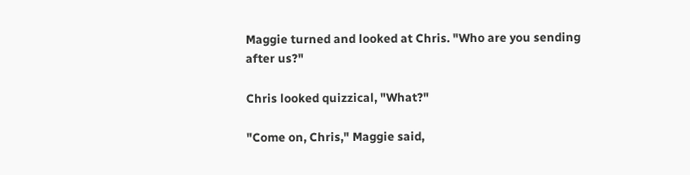Maggie turned and looked at Chris. "Who are you sending after us?"

Chris looked quizzical, "What?"

"Come on, Chris," Maggie said,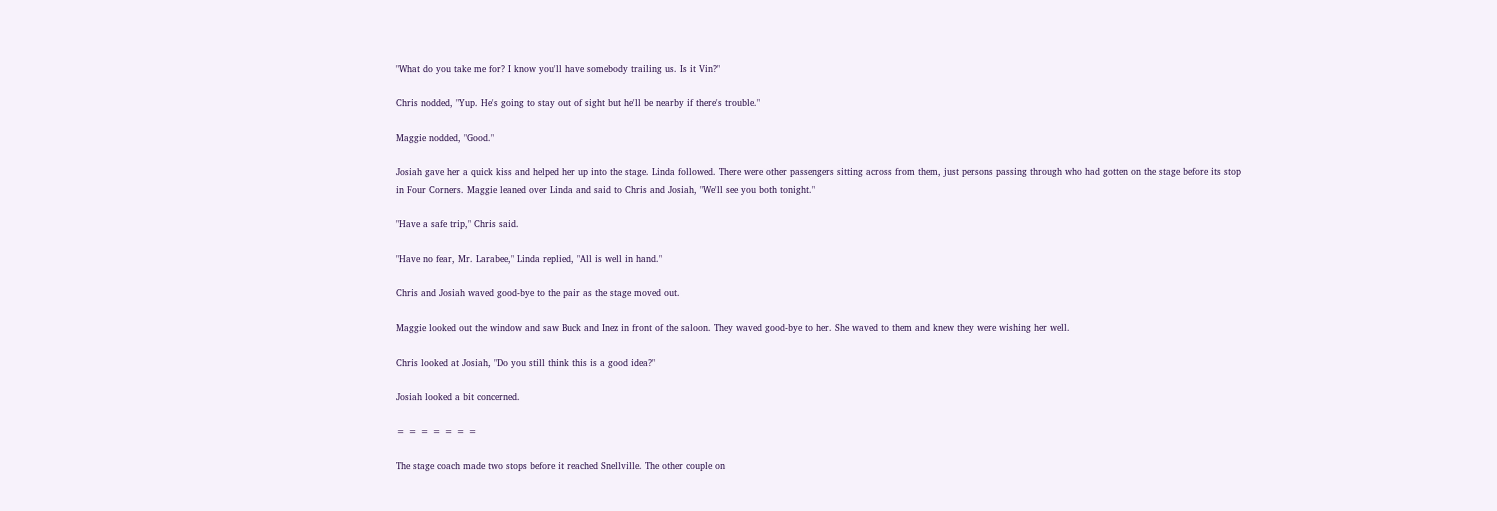"What do you take me for? I know you'll have somebody trailing us. Is it Vin?"

Chris nodded, "Yup. He's going to stay out of sight but he'll be nearby if there's trouble."

Maggie nodded, "Good."

Josiah gave her a quick kiss and helped her up into the stage. Linda followed. There were other passengers sitting across from them, just persons passing through who had gotten on the stage before its stop in Four Corners. Maggie leaned over Linda and said to Chris and Josiah, "We'll see you both tonight."

"Have a safe trip," Chris said.

"Have no fear, Mr. Larabee," Linda replied, "All is well in hand."

Chris and Josiah waved good-bye to the pair as the stage moved out.

Maggie looked out the window and saw Buck and Inez in front of the saloon. They waved good-bye to her. She waved to them and knew they were wishing her well.

Chris looked at Josiah, "Do you still think this is a good idea?"

Josiah looked a bit concerned.

= = = = = = =

The stage coach made two stops before it reached Snellville. The other couple on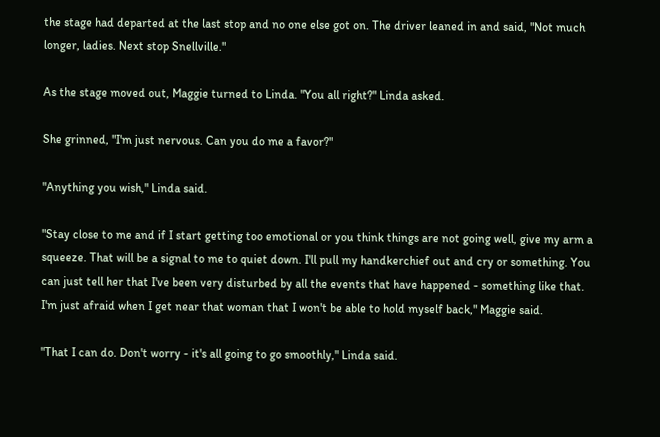the stage had departed at the last stop and no one else got on. The driver leaned in and said, "Not much longer, ladies. Next stop Snellville."

As the stage moved out, Maggie turned to Linda. "You all right?" Linda asked.

She grinned, "I'm just nervous. Can you do me a favor?"

"Anything you wish," Linda said.

"Stay close to me and if I start getting too emotional or you think things are not going well, give my arm a squeeze. That will be a signal to me to quiet down. I'll pull my handkerchief out and cry or something. You can just tell her that I've been very disturbed by all the events that have happened - something like that. I'm just afraid when I get near that woman that I won't be able to hold myself back," Maggie said.

"That I can do. Don't worry - it's all going to go smoothly," Linda said.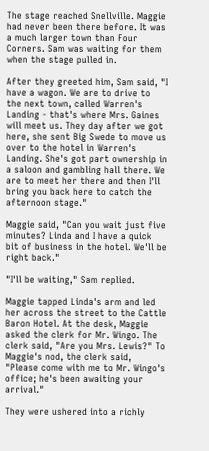The stage reached Snellville. Maggie had never been there before. It was a much larger town than Four Corners. Sam was waiting for them when the stage pulled in.

After they greeted him, Sam said, "I have a wagon. We are to drive to the next town, called Warren's Landing - that's where Mrs. Gaines will meet us. They day after we got here, she sent Big Swede to move us over to the hotel in Warren's Landing. She's got part ownership in a saloon and gambling hall there. We are to meet her there and then I'll bring you back here to catch the afternoon stage."

Maggie said, "Can you wait just five minutes? Linda and I have a quick bit of business in the hotel. We'll be right back."

"I'll be waiting," Sam replied.

Maggie tapped Linda's arm and led her across the street to the Cattle Baron Hotel. At the desk, Maggie asked the clerk for Mr. Wingo. The clerk said, "Are you Mrs. Lewis?" To Maggie's nod, the clerk said, "Please come with me to Mr. Wingo's office; he's been awaiting your arrival."

They were ushered into a richly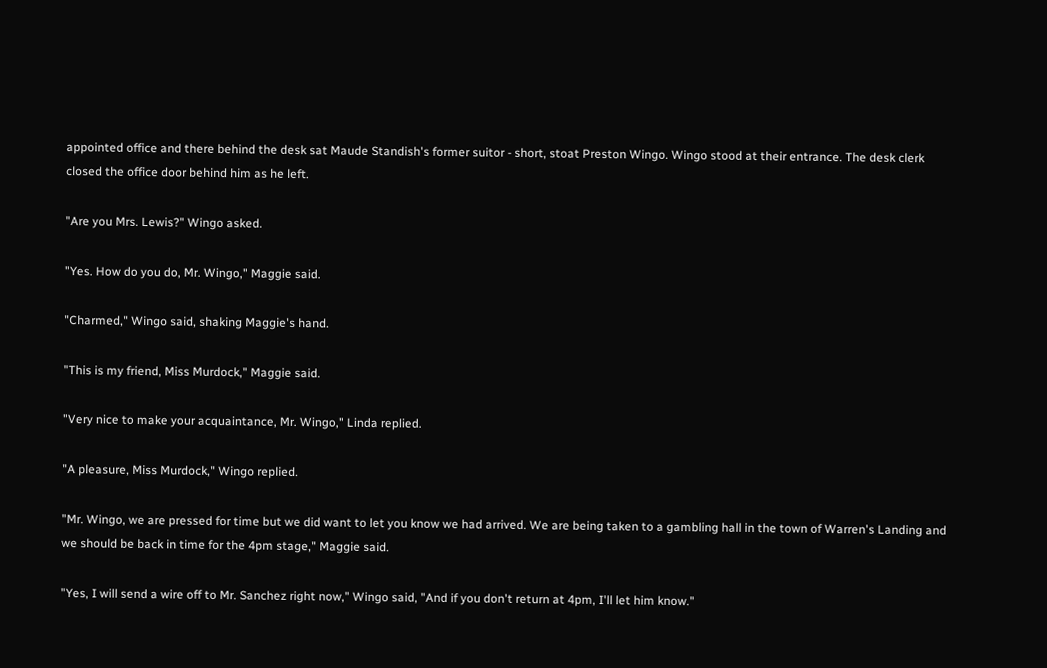appointed office and there behind the desk sat Maude Standish's former suitor - short, stoat Preston Wingo. Wingo stood at their entrance. The desk clerk closed the office door behind him as he left.

"Are you Mrs. Lewis?" Wingo asked.

"Yes. How do you do, Mr. Wingo," Maggie said.

"Charmed," Wingo said, shaking Maggie's hand.

"This is my friend, Miss Murdock," Maggie said.

"Very nice to make your acquaintance, Mr. Wingo," Linda replied.

"A pleasure, Miss Murdock," Wingo replied.

"Mr. Wingo, we are pressed for time but we did want to let you know we had arrived. We are being taken to a gambling hall in the town of Warren's Landing and we should be back in time for the 4pm stage," Maggie said.

"Yes, I will send a wire off to Mr. Sanchez right now," Wingo said, "And if you don't return at 4pm, I'll let him know."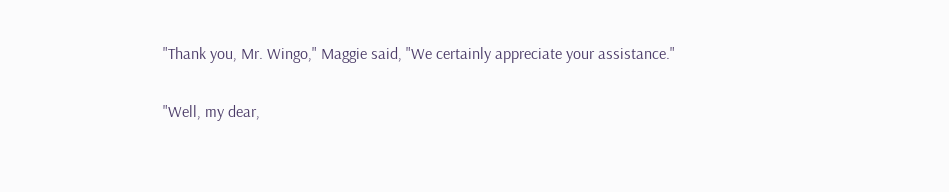"Thank you, Mr. Wingo," Maggie said, "We certainly appreciate your assistance."

"Well, my dear,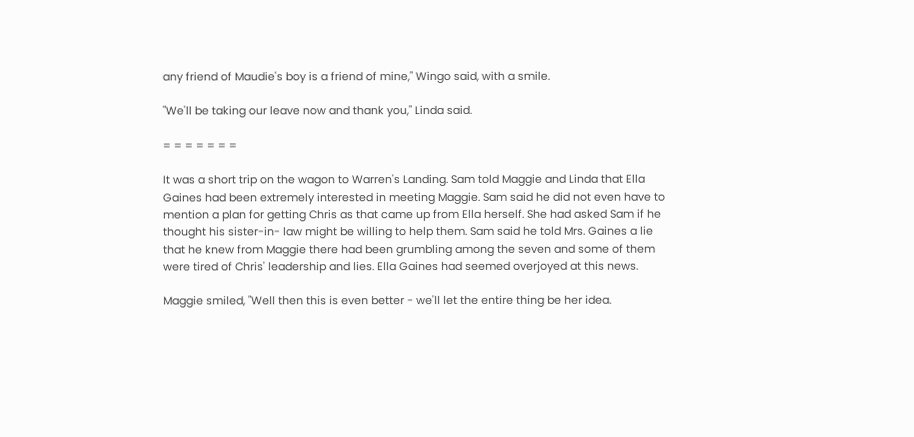any friend of Maudie's boy is a friend of mine," Wingo said, with a smile.

"We'll be taking our leave now and thank you," Linda said.

= = = = = = =

It was a short trip on the wagon to Warren's Landing. Sam told Maggie and Linda that Ella Gaines had been extremely interested in meeting Maggie. Sam said he did not even have to mention a plan for getting Chris as that came up from Ella herself. She had asked Sam if he thought his sister-in- law might be willing to help them. Sam said he told Mrs. Gaines a lie that he knew from Maggie there had been grumbling among the seven and some of them were tired of Chris' leadership and lies. Ella Gaines had seemed overjoyed at this news.

Maggie smiled, "Well then this is even better - we'll let the entire thing be her idea.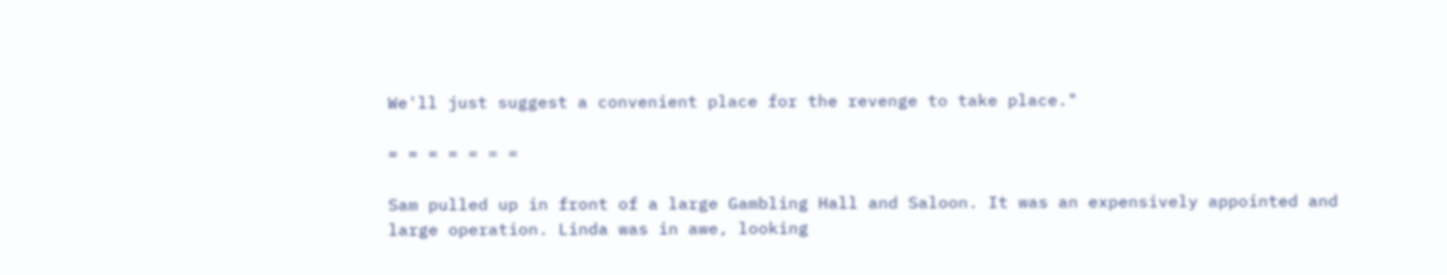We'll just suggest a convenient place for the revenge to take place."

= = = = = = =

Sam pulled up in front of a large Gambling Hall and Saloon. It was an expensively appointed and large operation. Linda was in awe, looking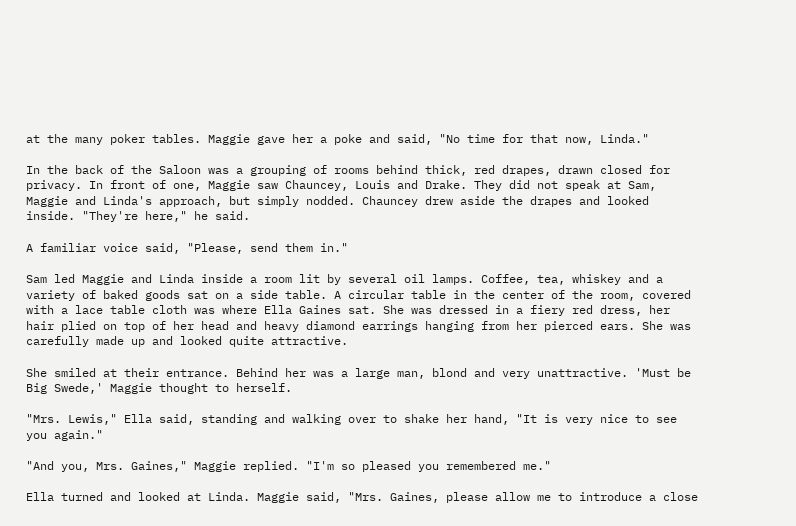at the many poker tables. Maggie gave her a poke and said, "No time for that now, Linda."

In the back of the Saloon was a grouping of rooms behind thick, red drapes, drawn closed for privacy. In front of one, Maggie saw Chauncey, Louis and Drake. They did not speak at Sam, Maggie and Linda's approach, but simply nodded. Chauncey drew aside the drapes and looked inside. "They're here," he said.

A familiar voice said, "Please, send them in."

Sam led Maggie and Linda inside a room lit by several oil lamps. Coffee, tea, whiskey and a variety of baked goods sat on a side table. A circular table in the center of the room, covered with a lace table cloth was where Ella Gaines sat. She was dressed in a fiery red dress, her hair plied on top of her head and heavy diamond earrings hanging from her pierced ears. She was carefully made up and looked quite attractive.

She smiled at their entrance. Behind her was a large man, blond and very unattractive. 'Must be Big Swede,' Maggie thought to herself.

"Mrs. Lewis," Ella said, standing and walking over to shake her hand, "It is very nice to see you again."

"And you, Mrs. Gaines," Maggie replied. "I'm so pleased you remembered me."

Ella turned and looked at Linda. Maggie said, "Mrs. Gaines, please allow me to introduce a close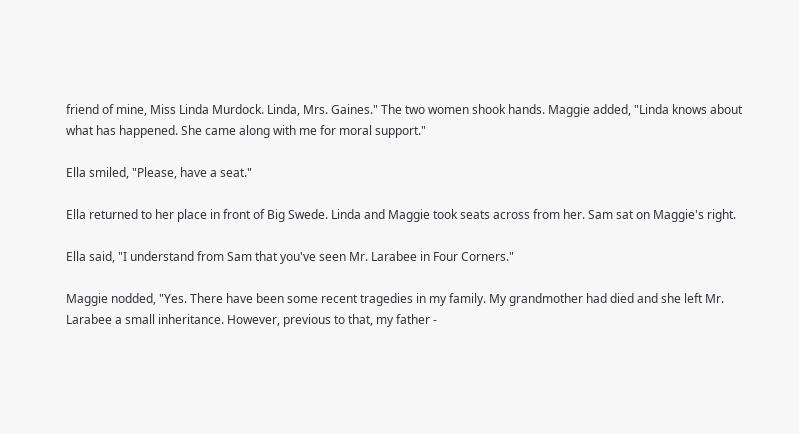friend of mine, Miss Linda Murdock. Linda, Mrs. Gaines." The two women shook hands. Maggie added, "Linda knows about what has happened. She came along with me for moral support."

Ella smiled, "Please, have a seat."

Ella returned to her place in front of Big Swede. Linda and Maggie took seats across from her. Sam sat on Maggie's right.

Ella said, "I understand from Sam that you've seen Mr. Larabee in Four Corners."

Maggie nodded, "Yes. There have been some recent tragedies in my family. My grandmother had died and she left Mr. Larabee a small inheritance. However, previous to that, my father -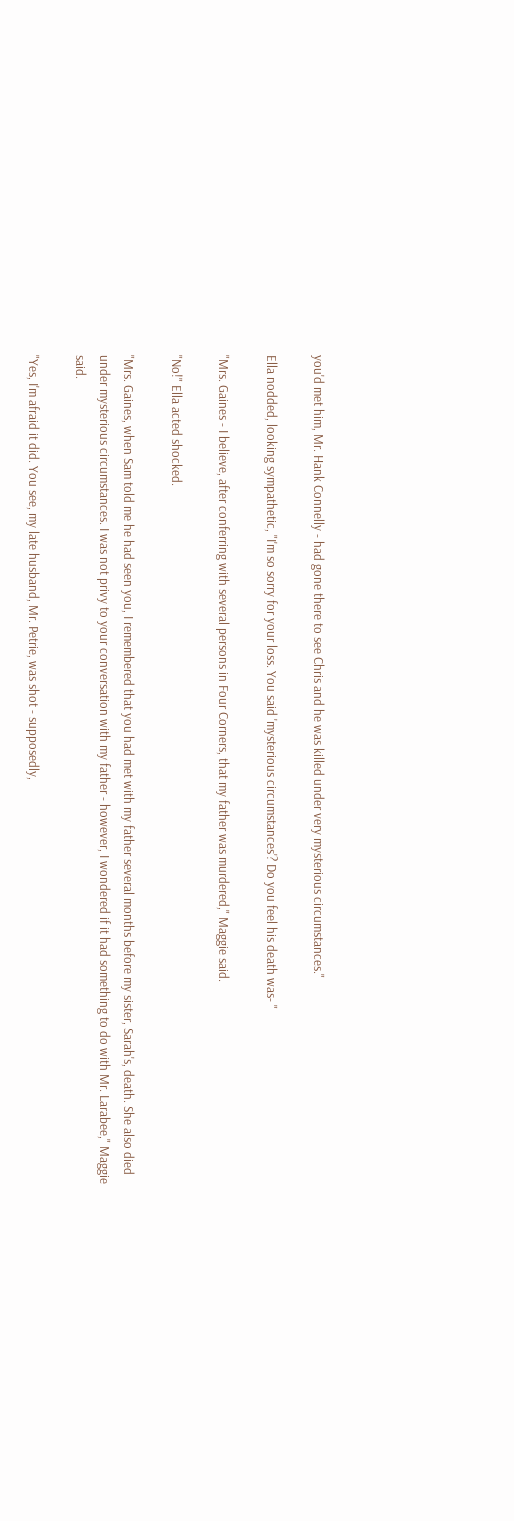you'd met him, Mr. Hank Connelly - had gone there to see Chris and he was killed under very mysterious circumstances."

Ella nodded, looking sympathetic, "I'm so sorry for your loss. You said 'mysterious circumstances'? Do you feel his death was- "

"Mrs. Gaines - I believe, after conferring with several persons in Four Corners, that my father was murdered," Maggie said.

"No!" Ella acted shocked.

"Mrs. Gaines, when Sam told me he had seen you, I remembered that you had met with my father several months before my sister, Sarah's, death. She also died under mysterious circumstances. I was not privy to your conversation with my father - however, I wondered if it had something to do with Mr. Larabee," Maggie said.

"Yes, I'm afraid it did. You see, my late husband, Mr. Petrie, was shot - supposedly,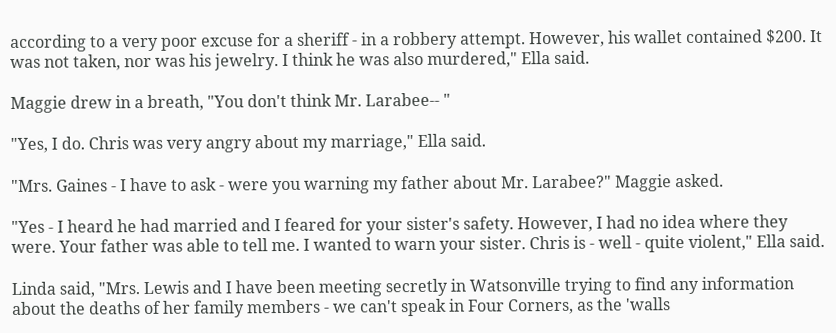according to a very poor excuse for a sheriff - in a robbery attempt. However, his wallet contained $200. It was not taken, nor was his jewelry. I think he was also murdered," Ella said.

Maggie drew in a breath, "You don't think Mr. Larabee-- "

"Yes, I do. Chris was very angry about my marriage," Ella said.

"Mrs. Gaines - I have to ask - were you warning my father about Mr. Larabee?" Maggie asked.

"Yes - I heard he had married and I feared for your sister's safety. However, I had no idea where they were. Your father was able to tell me. I wanted to warn your sister. Chris is - well - quite violent," Ella said.

Linda said, "Mrs. Lewis and I have been meeting secretly in Watsonville trying to find any information about the deaths of her family members - we can't speak in Four Corners, as the 'walls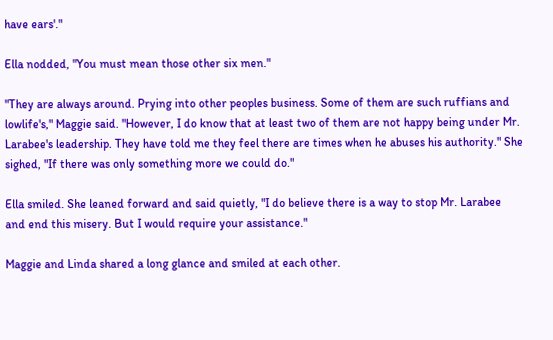have ears'."

Ella nodded, "You must mean those other six men."

"They are always around. Prying into other peoples business. Some of them are such ruffians and lowlife's," Maggie said. "However, I do know that at least two of them are not happy being under Mr. Larabee's leadership. They have told me they feel there are times when he abuses his authority." She sighed, "If there was only something more we could do."

Ella smiled. She leaned forward and said quietly, "I do believe there is a way to stop Mr. Larabee and end this misery. But I would require your assistance."

Maggie and Linda shared a long glance and smiled at each other.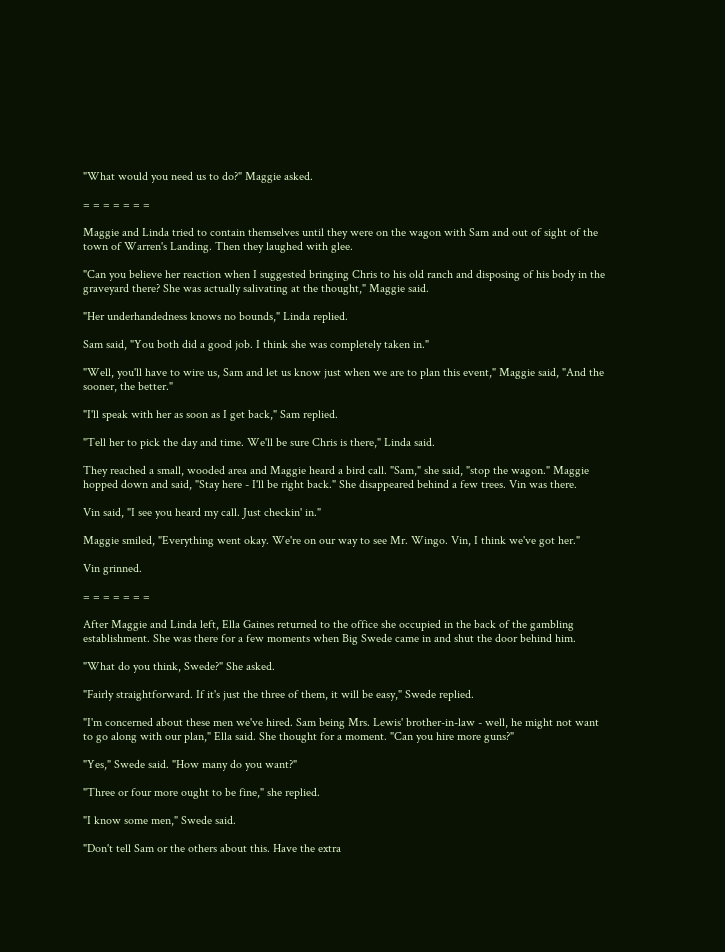"What would you need us to do?" Maggie asked.

= = = = = = =

Maggie and Linda tried to contain themselves until they were on the wagon with Sam and out of sight of the town of Warren's Landing. Then they laughed with glee.

"Can you believe her reaction when I suggested bringing Chris to his old ranch and disposing of his body in the graveyard there? She was actually salivating at the thought," Maggie said.

"Her underhandedness knows no bounds," Linda replied.

Sam said, "You both did a good job. I think she was completely taken in."

"Well, you'll have to wire us, Sam and let us know just when we are to plan this event," Maggie said, "And the sooner, the better."

"I'll speak with her as soon as I get back," Sam replied.

"Tell her to pick the day and time. We'll be sure Chris is there," Linda said.

They reached a small, wooded area and Maggie heard a bird call. "Sam," she said, "stop the wagon." Maggie hopped down and said, "Stay here - I'll be right back." She disappeared behind a few trees. Vin was there.

Vin said, "I see you heard my call. Just checkin' in."

Maggie smiled, "Everything went okay. We're on our way to see Mr. Wingo. Vin, I think we've got her."

Vin grinned.

= = = = = = =

After Maggie and Linda left, Ella Gaines returned to the office she occupied in the back of the gambling establishment. She was there for a few moments when Big Swede came in and shut the door behind him.

"What do you think, Swede?" She asked.

"Fairly straightforward. If it's just the three of them, it will be easy," Swede replied.

"I'm concerned about these men we've hired. Sam being Mrs. Lewis' brother-in-law - well, he might not want to go along with our plan," Ella said. She thought for a moment. "Can you hire more guns?"

"Yes," Swede said. "How many do you want?"

"Three or four more ought to be fine," she replied.

"I know some men," Swede said.

"Don't tell Sam or the others about this. Have the extra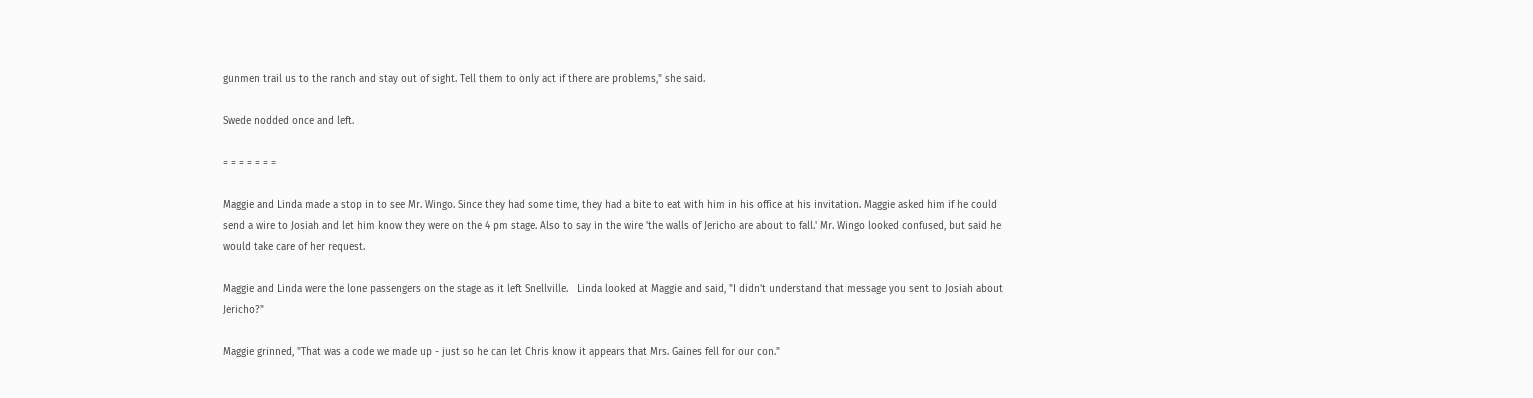gunmen trail us to the ranch and stay out of sight. Tell them to only act if there are problems," she said.

Swede nodded once and left.

= = = = = = =

Maggie and Linda made a stop in to see Mr. Wingo. Since they had some time, they had a bite to eat with him in his office at his invitation. Maggie asked him if he could send a wire to Josiah and let him know they were on the 4 pm stage. Also to say in the wire 'the walls of Jericho are about to fall.' Mr. Wingo looked confused, but said he would take care of her request.

Maggie and Linda were the lone passengers on the stage as it left Snellville.   Linda looked at Maggie and said, "I didn't understand that message you sent to Josiah about Jericho?"

Maggie grinned, "That was a code we made up - just so he can let Chris know it appears that Mrs. Gaines fell for our con."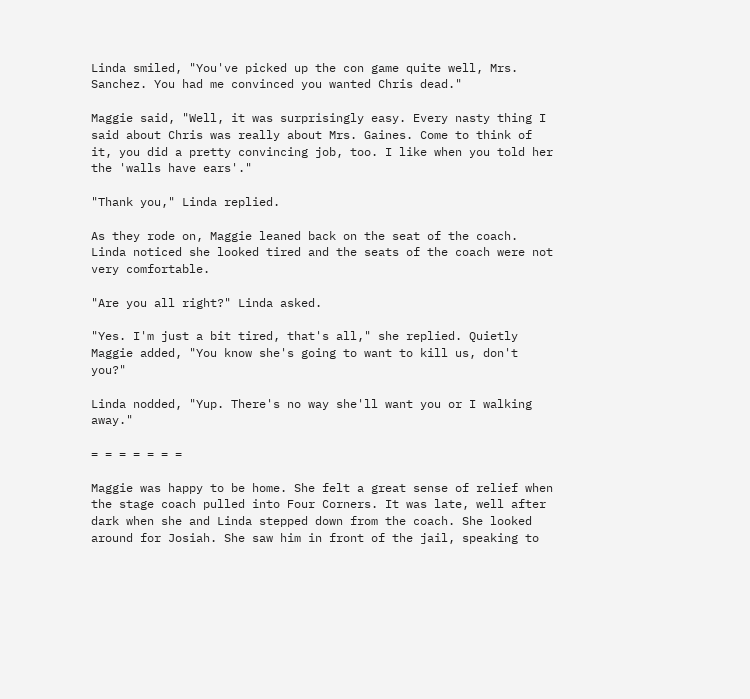Linda smiled, "You've picked up the con game quite well, Mrs. Sanchez. You had me convinced you wanted Chris dead."

Maggie said, "Well, it was surprisingly easy. Every nasty thing I said about Chris was really about Mrs. Gaines. Come to think of it, you did a pretty convincing job, too. I like when you told her the 'walls have ears'."

"Thank you," Linda replied.

As they rode on, Maggie leaned back on the seat of the coach. Linda noticed she looked tired and the seats of the coach were not very comfortable.

"Are you all right?" Linda asked.

"Yes. I'm just a bit tired, that's all," she replied. Quietly Maggie added, "You know she's going to want to kill us, don't you?"

Linda nodded, "Yup. There's no way she'll want you or I walking away."

= = = = = = =

Maggie was happy to be home. She felt a great sense of relief when the stage coach pulled into Four Corners. It was late, well after dark when she and Linda stepped down from the coach. She looked around for Josiah. She saw him in front of the jail, speaking to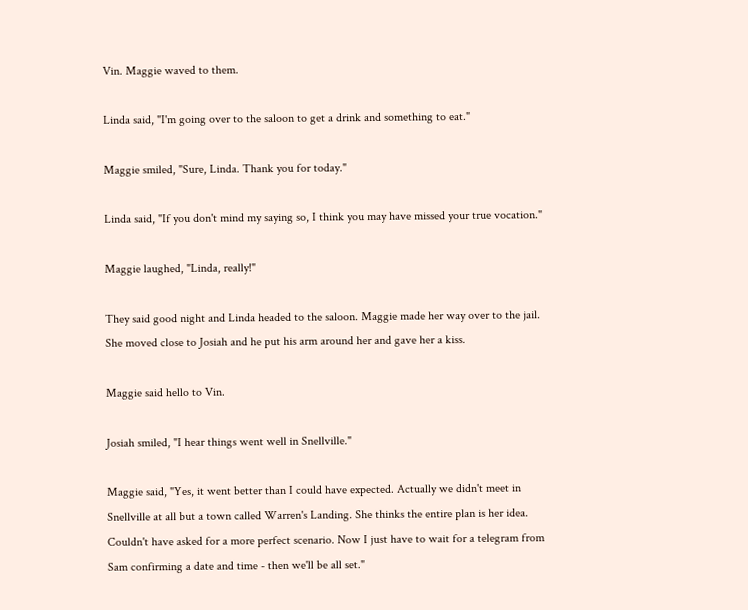Vin. Maggie waved to them.

Linda said, "I'm going over to the saloon to get a drink and something to eat."

Maggie smiled, "Sure, Linda. Thank you for today."

Linda said, "If you don't mind my saying so, I think you may have missed your true vocation."

Maggie laughed, "Linda, really!"

They said good night and Linda headed to the saloon. Maggie made her way over to the jail. She moved close to Josiah and he put his arm around her and gave her a kiss.

Maggie said hello to Vin.

Josiah smiled, "I hear things went well in Snellville."

Maggie said, "Yes, it went better than I could have expected. Actually we didn't meet in Snellville at all but a town called Warren's Landing. She thinks the entire plan is her idea. Couldn't have asked for a more perfect scenario. Now I just have to wait for a telegram from Sam confirming a date and time - then we'll be all set."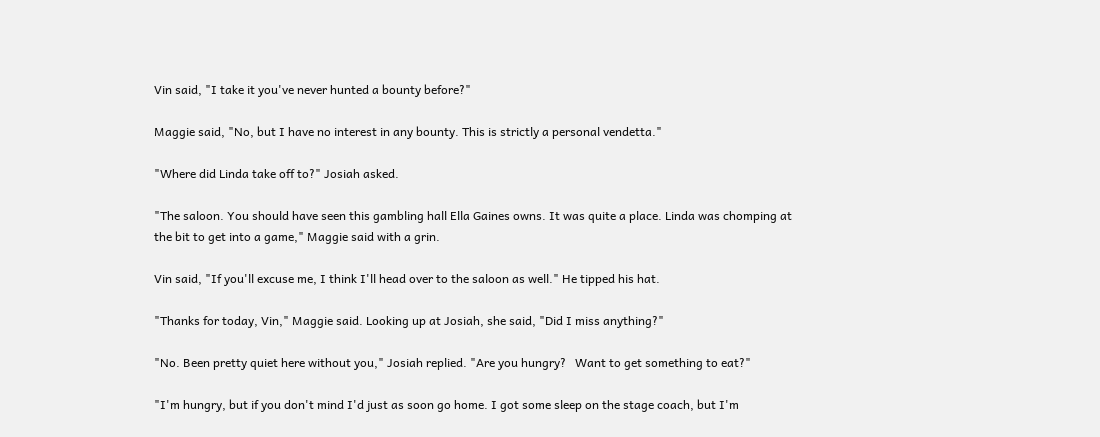Vin said, "I take it you've never hunted a bounty before?"

Maggie said, "No, but I have no interest in any bounty. This is strictly a personal vendetta."

"Where did Linda take off to?" Josiah asked.

"The saloon. You should have seen this gambling hall Ella Gaines owns. It was quite a place. Linda was chomping at the bit to get into a game," Maggie said with a grin.

Vin said, "If you'll excuse me, I think I'll head over to the saloon as well." He tipped his hat.

"Thanks for today, Vin," Maggie said. Looking up at Josiah, she said, "Did I miss anything?"

"No. Been pretty quiet here without you," Josiah replied. "Are you hungry?   Want to get something to eat?"

"I'm hungry, but if you don't mind I'd just as soon go home. I got some sleep on the stage coach, but I'm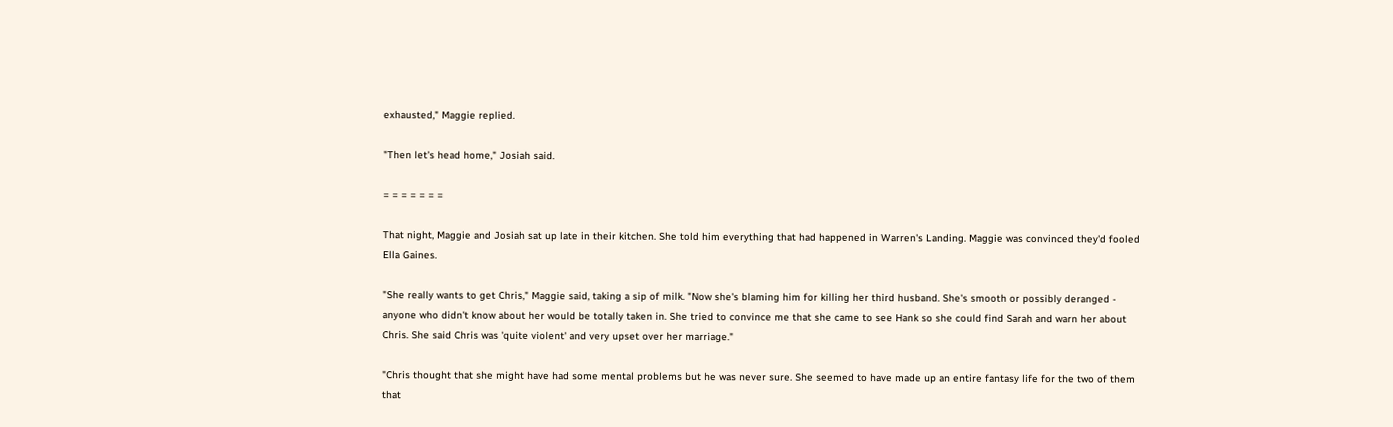exhausted," Maggie replied.

"Then let's head home," Josiah said.

= = = = = = =

That night, Maggie and Josiah sat up late in their kitchen. She told him everything that had happened in Warren's Landing. Maggie was convinced they'd fooled Ella Gaines.

"She really wants to get Chris," Maggie said, taking a sip of milk. "Now she's blaming him for killing her third husband. She's smooth or possibly deranged - anyone who didn't know about her would be totally taken in. She tried to convince me that she came to see Hank so she could find Sarah and warn her about Chris. She said Chris was 'quite violent' and very upset over her marriage."

"Chris thought that she might have had some mental problems but he was never sure. She seemed to have made up an entire fantasy life for the two of them that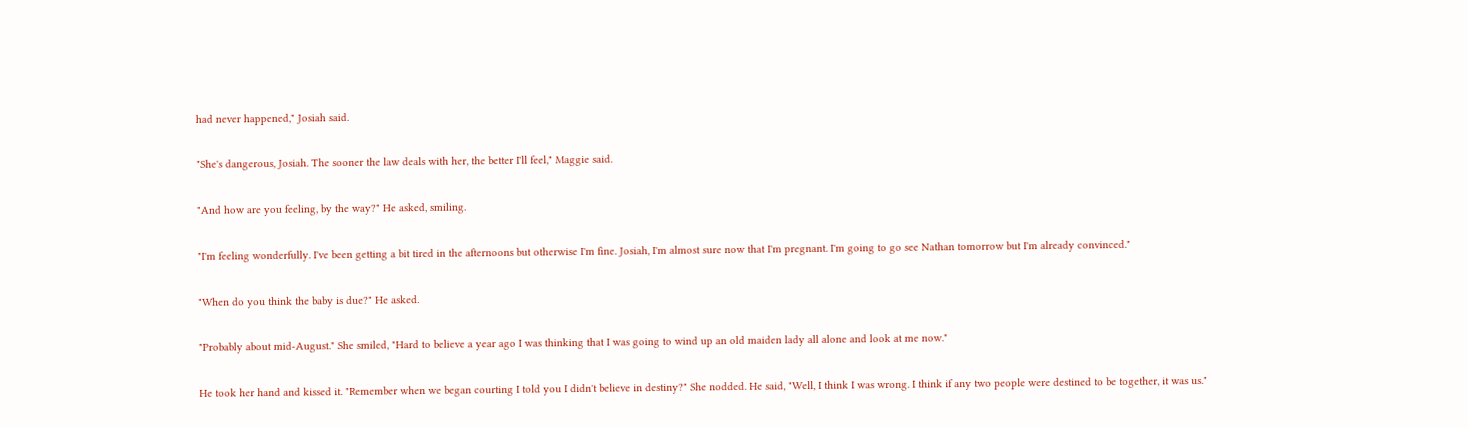had never happened," Josiah said.

"She's dangerous, Josiah. The sooner the law deals with her, the better I'll feel," Maggie said.

"And how are you feeling, by the way?" He asked, smiling.

"I'm feeling wonderfully. I've been getting a bit tired in the afternoons but otherwise I'm fine. Josiah, I'm almost sure now that I'm pregnant. I'm going to go see Nathan tomorrow but I'm already convinced."

"When do you think the baby is due?" He asked.

"Probably about mid-August." She smiled, "Hard to believe a year ago I was thinking that I was going to wind up an old maiden lady all alone and look at me now."

He took her hand and kissed it. "Remember when we began courting I told you I didn't believe in destiny?" She nodded. He said, "Well, I think I was wrong. I think if any two people were destined to be together, it was us."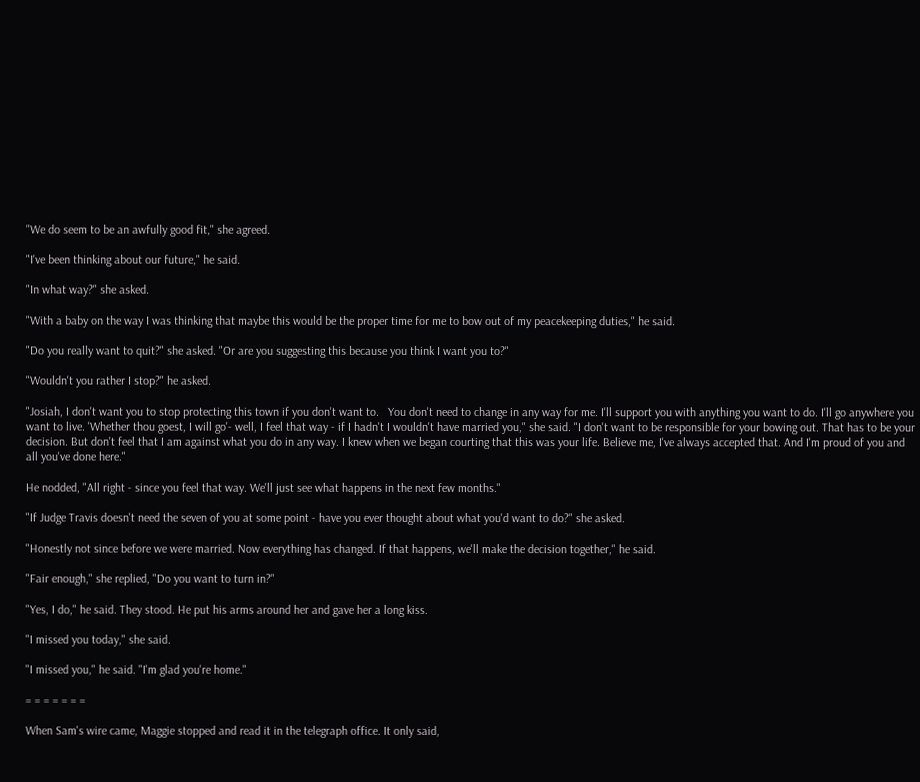"We do seem to be an awfully good fit," she agreed.

"I've been thinking about our future," he said.

"In what way?" she asked.

"With a baby on the way I was thinking that maybe this would be the proper time for me to bow out of my peacekeeping duties," he said.

"Do you really want to quit?" she asked. "Or are you suggesting this because you think I want you to?"

"Wouldn't you rather I stop?" he asked.

"Josiah, I don't want you to stop protecting this town if you don't want to.   You don't need to change in any way for me. I'll support you with anything you want to do. I'll go anywhere you want to live. 'Whether thou goest, I will go'- well, I feel that way - if I hadn't I wouldn't have married you," she said. "I don't want to be responsible for your bowing out. That has to be your decision. But don't feel that I am against what you do in any way. I knew when we began courting that this was your life. Believe me, I've always accepted that. And I'm proud of you and all you've done here."

He nodded, "All right - since you feel that way. We'll just see what happens in the next few months."

"If Judge Travis doesn't need the seven of you at some point - have you ever thought about what you'd want to do?" she asked.

"Honestly not since before we were married. Now everything has changed. If that happens, we'll make the decision together," he said.

"Fair enough," she replied, "Do you want to turn in?"

"Yes, I do," he said. They stood. He put his arms around her and gave her a long kiss.

"I missed you today," she said.

"I missed you," he said. "I'm glad you're home."

= = = = = = =

When Sam's wire came, Maggie stopped and read it in the telegraph office. It only said,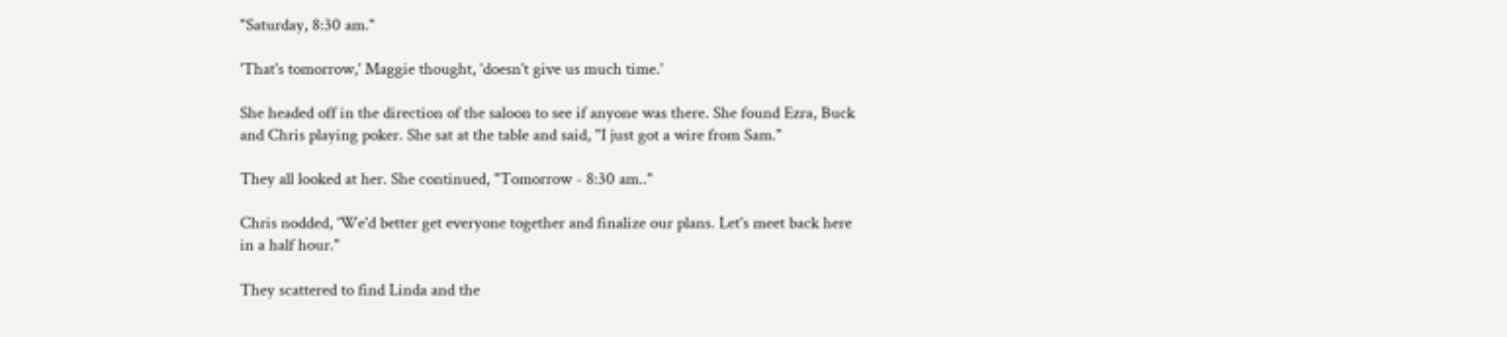"Saturday, 8:30 am."

'That's tomorrow,' Maggie thought, 'doesn't give us much time.'

She headed off in the direction of the saloon to see if anyone was there. She found Ezra, Buck and Chris playing poker. She sat at the table and said, "I just got a wire from Sam."

They all looked at her. She continued, "Tomorrow - 8:30 am.."

Chris nodded, 'We'd better get everyone together and finalize our plans. Let's meet back here in a half hour."

They scattered to find Linda and the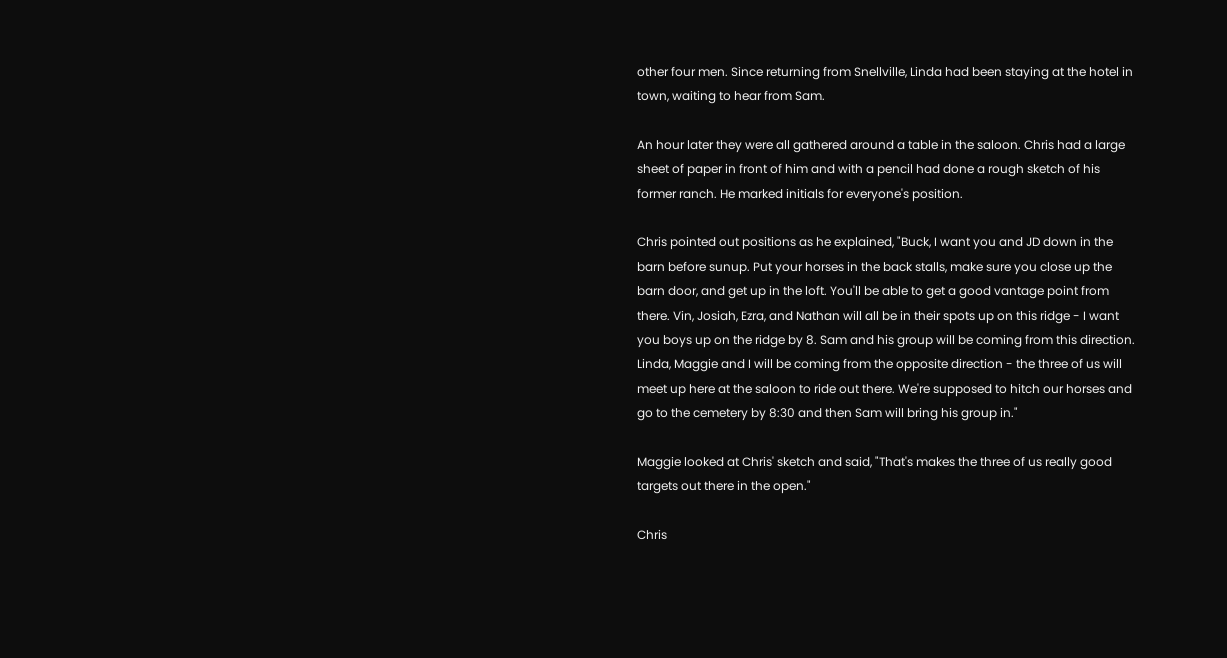other four men. Since returning from Snellville, Linda had been staying at the hotel in town, waiting to hear from Sam.

An hour later they were all gathered around a table in the saloon. Chris had a large sheet of paper in front of him and with a pencil had done a rough sketch of his former ranch. He marked initials for everyone's position.

Chris pointed out positions as he explained, "Buck, I want you and JD down in the barn before sunup. Put your horses in the back stalls, make sure you close up the barn door, and get up in the loft. You'll be able to get a good vantage point from there. Vin, Josiah, Ezra, and Nathan will all be in their spots up on this ridge - I want you boys up on the ridge by 8. Sam and his group will be coming from this direction. Linda, Maggie and I will be coming from the opposite direction - the three of us will meet up here at the saloon to ride out there. We're supposed to hitch our horses and go to the cemetery by 8:30 and then Sam will bring his group in."

Maggie looked at Chris' sketch and said, "That's makes the three of us really good targets out there in the open."

Chris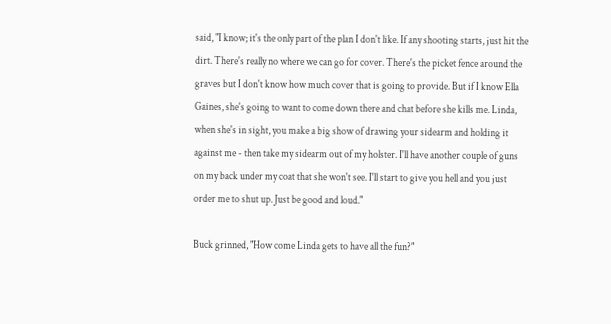said, "I know; it's the only part of the plan I don't like. If any shooting starts, just hit the dirt. There's really no where we can go for cover. There's the picket fence around the graves but I don't know how much cover that is going to provide. But if I know Ella Gaines, she's going to want to come down there and chat before she kills me. Linda, when she's in sight, you make a big show of drawing your sidearm and holding it against me - then take my sidearm out of my holster. I'll have another couple of guns on my back under my coat that she won't see. I'll start to give you hell and you just order me to shut up. Just be good and loud."

Buck grinned, "How come Linda gets to have all the fun?"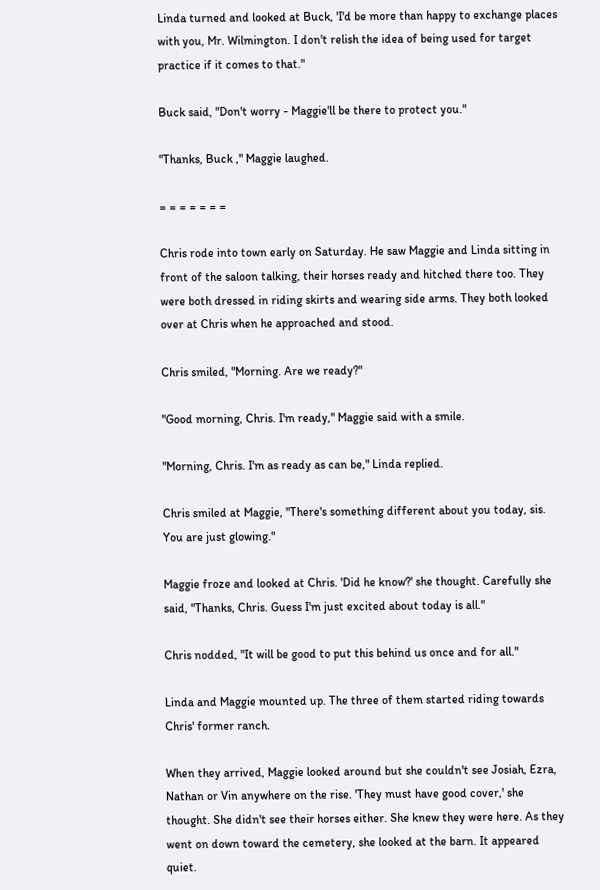Linda turned and looked at Buck, 'I'd be more than happy to exchange places with you, Mr. Wilmington. I don't relish the idea of being used for target practice if it comes to that."

Buck said, "Don't worry - Maggie'll be there to protect you."

"Thanks, Buck ," Maggie laughed.

= = = = = = =

Chris rode into town early on Saturday. He saw Maggie and Linda sitting in front of the saloon talking, their horses ready and hitched there too. They were both dressed in riding skirts and wearing side arms. They both looked over at Chris when he approached and stood.

Chris smiled, "Morning. Are we ready?"

"Good morning, Chris. I'm ready," Maggie said with a smile.

"Morning, Chris. I'm as ready as can be," Linda replied.

Chris smiled at Maggie, "There's something different about you today, sis. You are just glowing."

Maggie froze and looked at Chris. 'Did he know?' she thought. Carefully she said, "Thanks, Chris. Guess I'm just excited about today is all."

Chris nodded, "It will be good to put this behind us once and for all."

Linda and Maggie mounted up. The three of them started riding towards Chris' former ranch.

When they arrived, Maggie looked around but she couldn't see Josiah, Ezra, Nathan or Vin anywhere on the rise. 'They must have good cover,' she thought. She didn't see their horses either. She knew they were here. As they went on down toward the cemetery, she looked at the barn. It appeared quiet.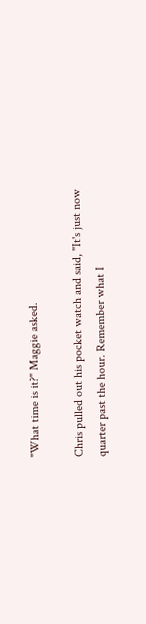"What time is it?" Maggie asked.

Chris pulled out his pocket watch and said, "It's just now quarter past the hour. Remember what I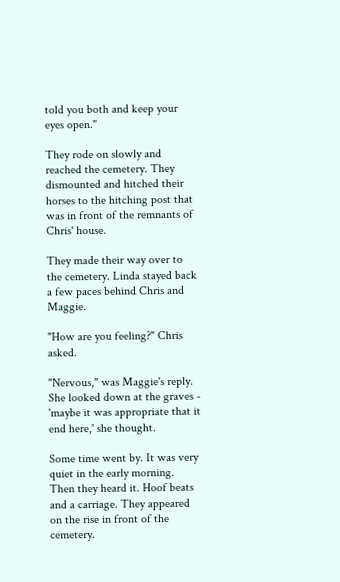told you both and keep your eyes open."

They rode on slowly and reached the cemetery. They dismounted and hitched their horses to the hitching post that was in front of the remnants of Chris' house.

They made their way over to the cemetery. Linda stayed back a few paces behind Chris and Maggie.

"How are you feeling?" Chris asked.

"Nervous," was Maggie's reply. She looked down at the graves - 'maybe it was appropriate that it end here,' she thought.

Some time went by. It was very quiet in the early morning. Then they heard it. Hoof beats and a carriage. They appeared on the rise in front of the cemetery.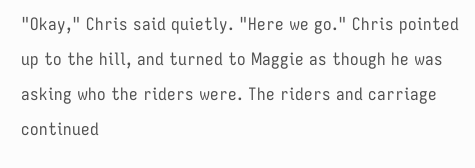"Okay," Chris said quietly. "Here we go." Chris pointed up to the hill, and turned to Maggie as though he was asking who the riders were. The riders and carriage continued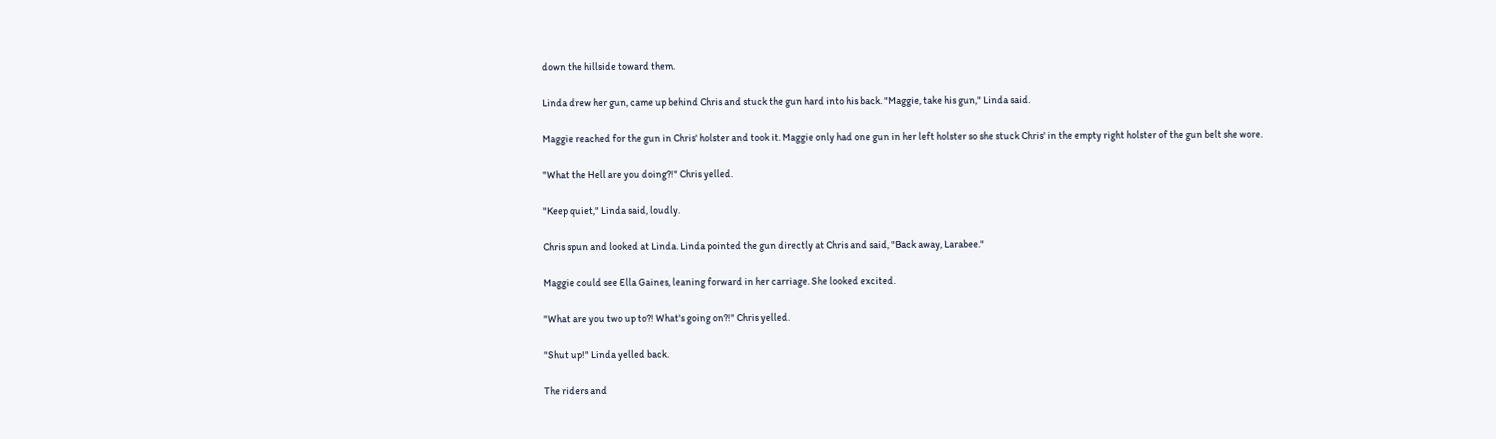down the hillside toward them.

Linda drew her gun, came up behind Chris and stuck the gun hard into his back. "Maggie, take his gun," Linda said.

Maggie reached for the gun in Chris' holster and took it. Maggie only had one gun in her left holster so she stuck Chris' in the empty right holster of the gun belt she wore.

"What the Hell are you doing?!" Chris yelled.

"Keep quiet," Linda said, loudly.

Chris spun and looked at Linda. Linda pointed the gun directly at Chris and said, "Back away, Larabee."

Maggie could see Ella Gaines, leaning forward in her carriage. She looked excited.

"What are you two up to?! What's going on?!" Chris yelled.

"Shut up!" Linda yelled back.

The riders and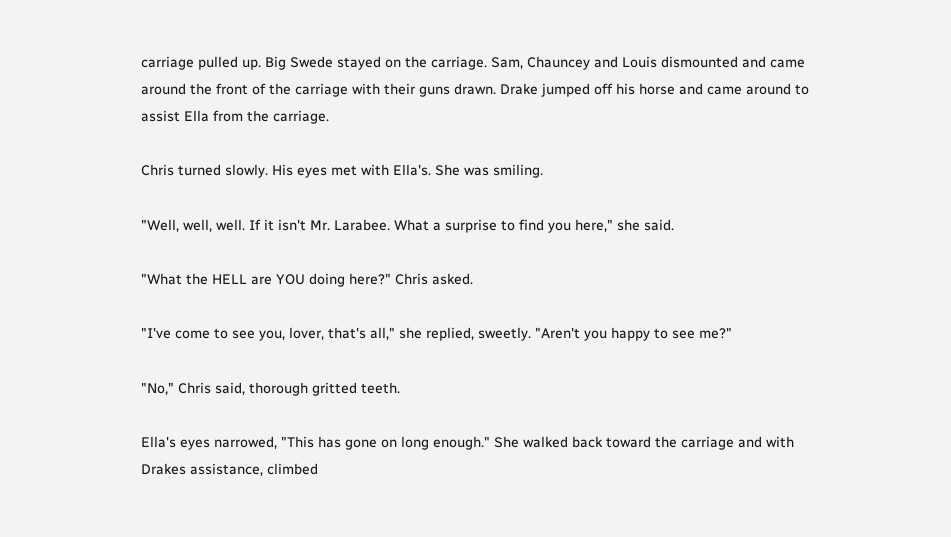carriage pulled up. Big Swede stayed on the carriage. Sam, Chauncey and Louis dismounted and came around the front of the carriage with their guns drawn. Drake jumped off his horse and came around to assist Ella from the carriage.

Chris turned slowly. His eyes met with Ella's. She was smiling.

"Well, well, well. If it isn't Mr. Larabee. What a surprise to find you here," she said.

"What the HELL are YOU doing here?" Chris asked.

"I've come to see you, lover, that's all," she replied, sweetly. "Aren't you happy to see me?"

"No," Chris said, thorough gritted teeth.

Ella's eyes narrowed, "This has gone on long enough." She walked back toward the carriage and with Drakes assistance, climbed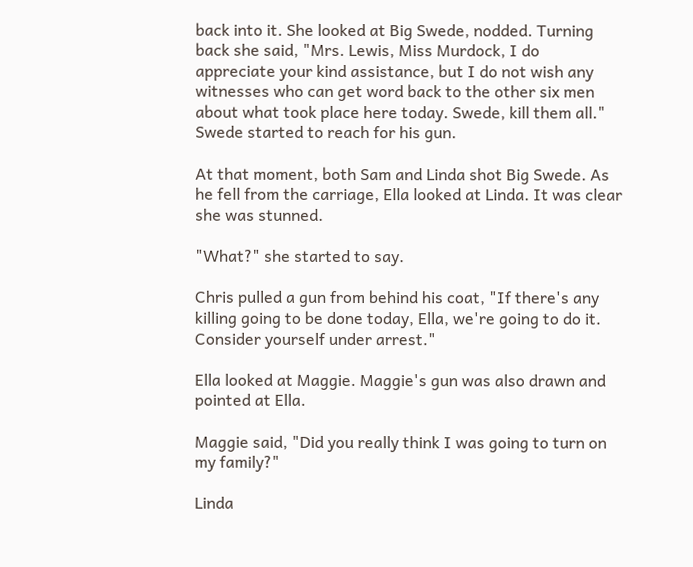back into it. She looked at Big Swede, nodded. Turning back she said, "Mrs. Lewis, Miss Murdock, I do appreciate your kind assistance, but I do not wish any witnesses who can get word back to the other six men about what took place here today. Swede, kill them all." Swede started to reach for his gun.

At that moment, both Sam and Linda shot Big Swede. As he fell from the carriage, Ella looked at Linda. It was clear she was stunned.

"What?" she started to say.

Chris pulled a gun from behind his coat, "If there's any killing going to be done today, Ella, we're going to do it. Consider yourself under arrest."

Ella looked at Maggie. Maggie's gun was also drawn and pointed at Ella.

Maggie said, "Did you really think I was going to turn on my family?"

Linda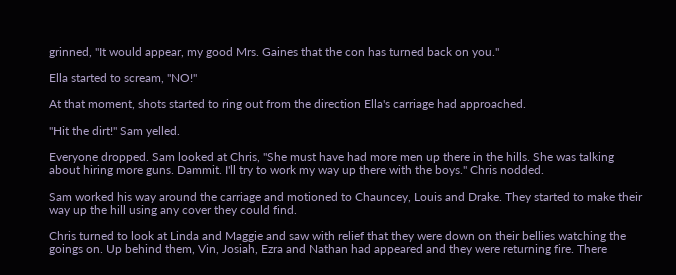grinned, "It would appear, my good Mrs. Gaines that the con has turned back on you."

Ella started to scream, "NO!"

At that moment, shots started to ring out from the direction Ella's carriage had approached.

"Hit the dirt!" Sam yelled.

Everyone dropped. Sam looked at Chris, "She must have had more men up there in the hills. She was talking about hiring more guns. Dammit. I'll try to work my way up there with the boys." Chris nodded.

Sam worked his way around the carriage and motioned to Chauncey, Louis and Drake. They started to make their way up the hill using any cover they could find.

Chris turned to look at Linda and Maggie and saw with relief that they were down on their bellies watching the goings on. Up behind them, Vin, Josiah, Ezra and Nathan had appeared and they were returning fire. There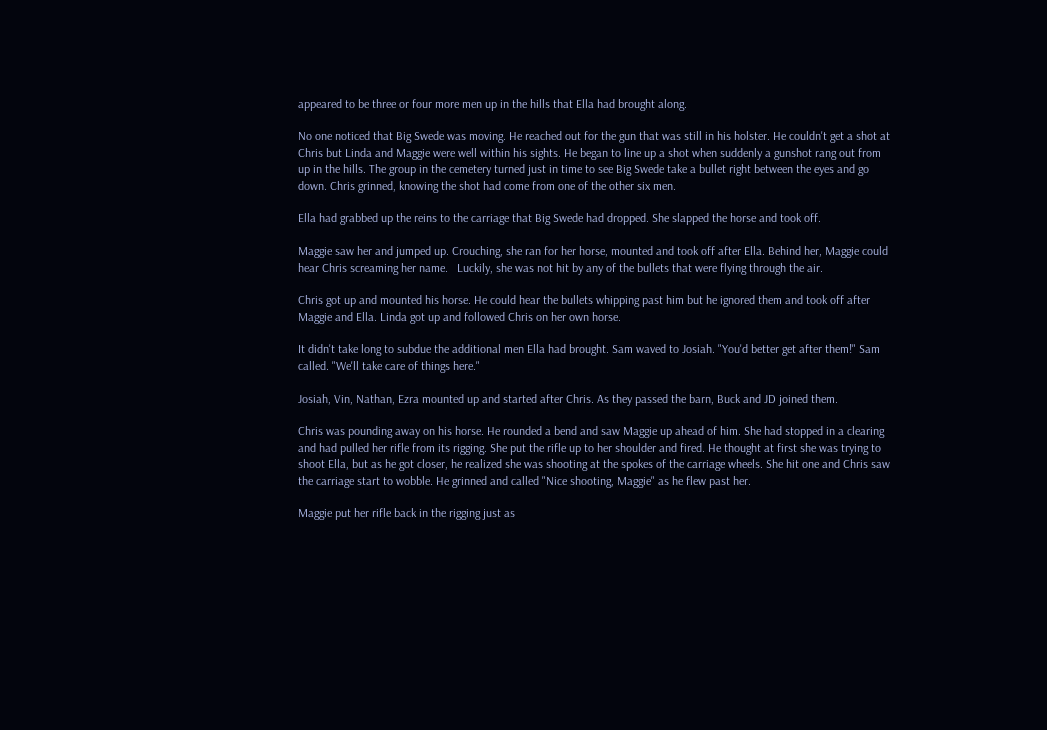appeared to be three or four more men up in the hills that Ella had brought along.

No one noticed that Big Swede was moving. He reached out for the gun that was still in his holster. He couldn't get a shot at Chris but Linda and Maggie were well within his sights. He began to line up a shot when suddenly a gunshot rang out from up in the hills. The group in the cemetery turned just in time to see Big Swede take a bullet right between the eyes and go down. Chris grinned, knowing the shot had come from one of the other six men.

Ella had grabbed up the reins to the carriage that Big Swede had dropped. She slapped the horse and took off.

Maggie saw her and jumped up. Crouching, she ran for her horse, mounted and took off after Ella. Behind her, Maggie could hear Chris screaming her name.   Luckily, she was not hit by any of the bullets that were flying through the air.

Chris got up and mounted his horse. He could hear the bullets whipping past him but he ignored them and took off after Maggie and Ella. Linda got up and followed Chris on her own horse.

It didn't take long to subdue the additional men Ella had brought. Sam waved to Josiah. "You'd better get after them!" Sam called. "We'll take care of things here."

Josiah, Vin, Nathan, Ezra mounted up and started after Chris. As they passed the barn, Buck and JD joined them.

Chris was pounding away on his horse. He rounded a bend and saw Maggie up ahead of him. She had stopped in a clearing and had pulled her rifle from its rigging. She put the rifle up to her shoulder and fired. He thought at first she was trying to shoot Ella, but as he got closer, he realized she was shooting at the spokes of the carriage wheels. She hit one and Chris saw the carriage start to wobble. He grinned and called "Nice shooting, Maggie" as he flew past her.

Maggie put her rifle back in the rigging just as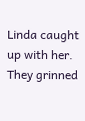Linda caught up with her. They grinned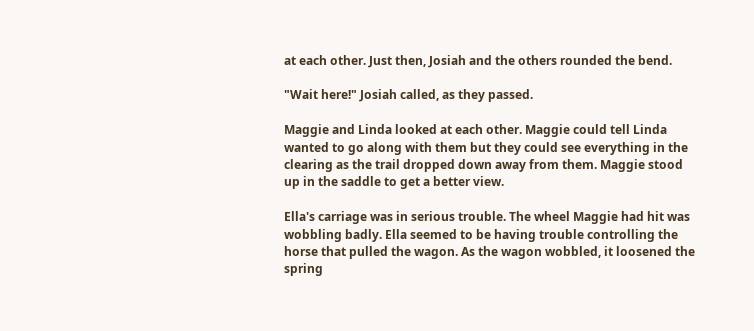at each other. Just then, Josiah and the others rounded the bend.

"Wait here!" Josiah called, as they passed.

Maggie and Linda looked at each other. Maggie could tell Linda wanted to go along with them but they could see everything in the clearing as the trail dropped down away from them. Maggie stood up in the saddle to get a better view.

Ella's carriage was in serious trouble. The wheel Maggie had hit was wobbling badly. Ella seemed to be having trouble controlling the horse that pulled the wagon. As the wagon wobbled, it loosened the spring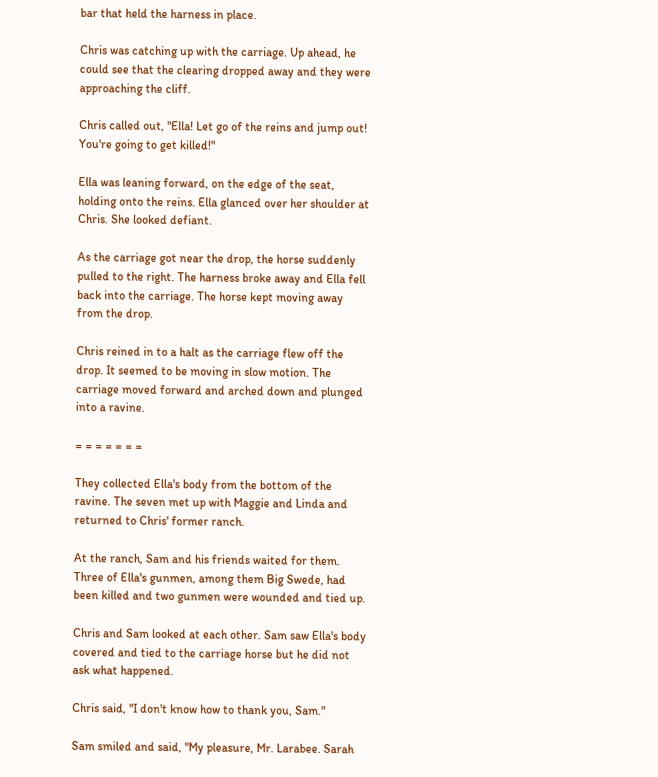bar that held the harness in place.

Chris was catching up with the carriage. Up ahead, he could see that the clearing dropped away and they were approaching the cliff.

Chris called out, "Ella! Let go of the reins and jump out! You're going to get killed!"

Ella was leaning forward, on the edge of the seat, holding onto the reins. Ella glanced over her shoulder at Chris. She looked defiant.

As the carriage got near the drop, the horse suddenly pulled to the right. The harness broke away and Ella fell back into the carriage. The horse kept moving away from the drop.

Chris reined in to a halt as the carriage flew off the drop. It seemed to be moving in slow motion. The carriage moved forward and arched down and plunged into a ravine.

= = = = = = =

They collected Ella's body from the bottom of the ravine. The seven met up with Maggie and Linda and returned to Chris' former ranch.

At the ranch, Sam and his friends waited for them. Three of Ella's gunmen, among them Big Swede, had been killed and two gunmen were wounded and tied up.

Chris and Sam looked at each other. Sam saw Ella's body covered and tied to the carriage horse but he did not ask what happened.

Chris said, "I don't know how to thank you, Sam."

Sam smiled and said, "My pleasure, Mr. Larabee. Sarah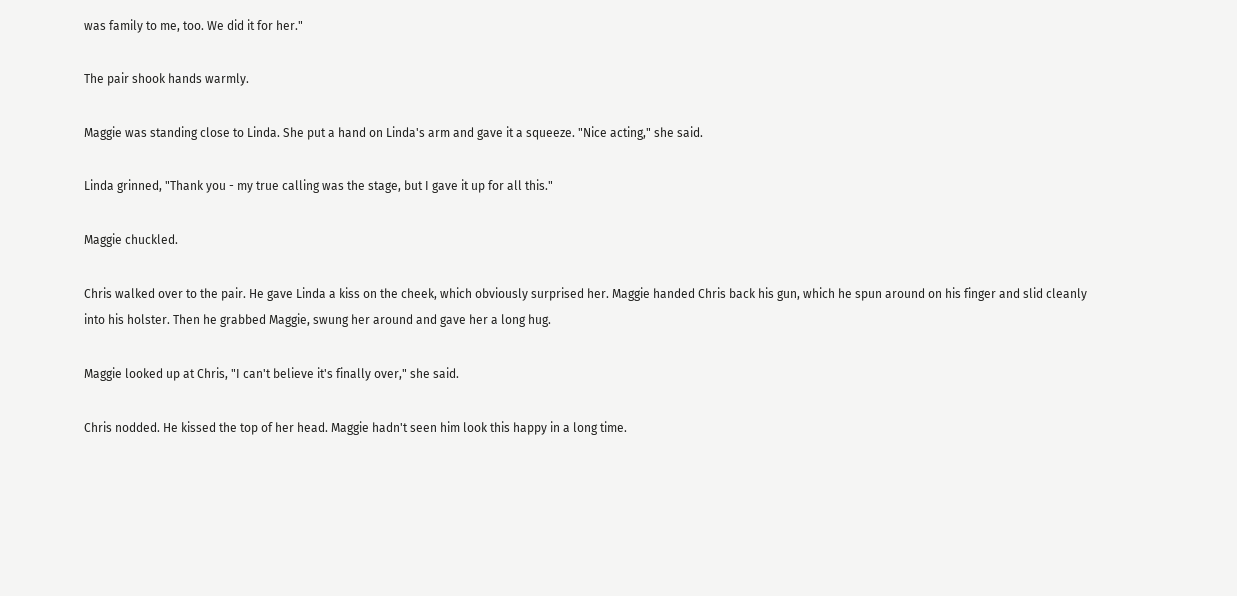was family to me, too. We did it for her."

The pair shook hands warmly.

Maggie was standing close to Linda. She put a hand on Linda's arm and gave it a squeeze. "Nice acting," she said.

Linda grinned, "Thank you - my true calling was the stage, but I gave it up for all this."

Maggie chuckled.

Chris walked over to the pair. He gave Linda a kiss on the cheek, which obviously surprised her. Maggie handed Chris back his gun, which he spun around on his finger and slid cleanly into his holster. Then he grabbed Maggie, swung her around and gave her a long hug.

Maggie looked up at Chris, "I can't believe it's finally over," she said.

Chris nodded. He kissed the top of her head. Maggie hadn't seen him look this happy in a long time.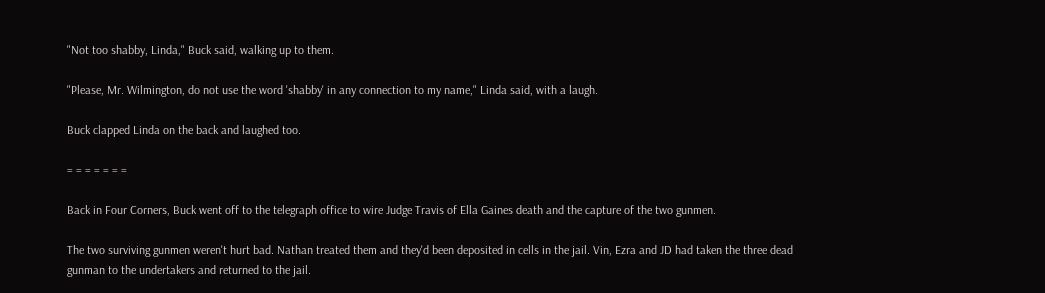"Not too shabby, Linda," Buck said, walking up to them.

"Please, Mr. Wilmington, do not use the word 'shabby' in any connection to my name," Linda said, with a laugh.

Buck clapped Linda on the back and laughed too.

= = = = = = =

Back in Four Corners, Buck went off to the telegraph office to wire Judge Travis of Ella Gaines death and the capture of the two gunmen.

The two surviving gunmen weren't hurt bad. Nathan treated them and they'd been deposited in cells in the jail. Vin, Ezra and JD had taken the three dead gunman to the undertakers and returned to the jail.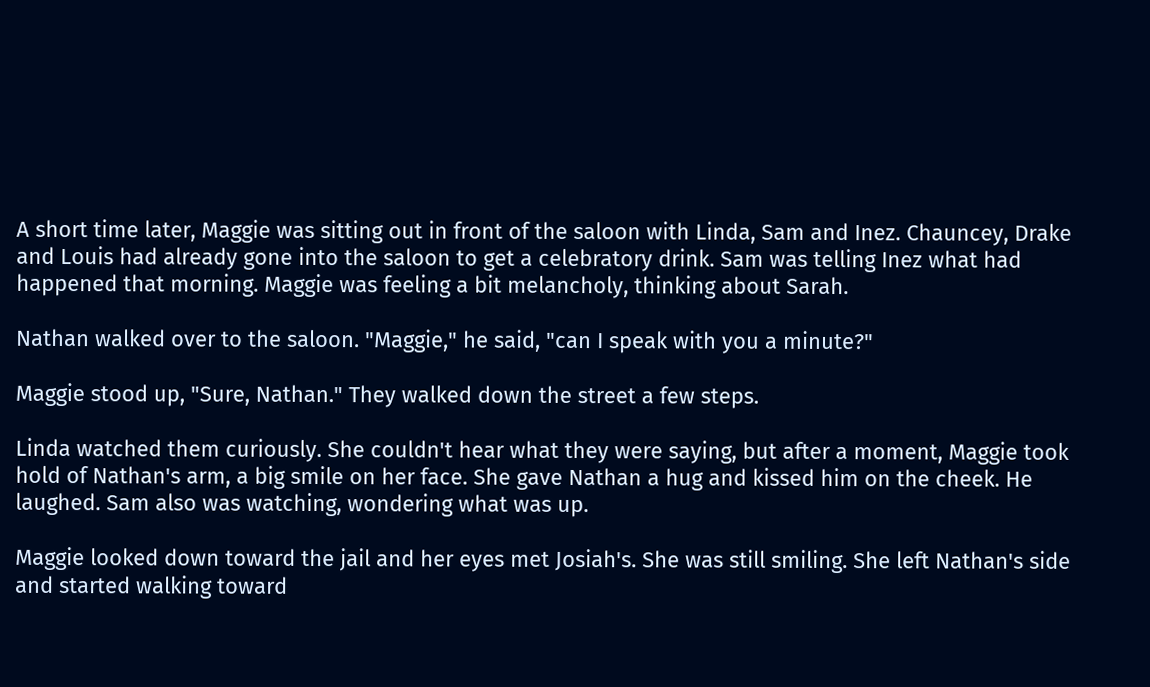A short time later, Maggie was sitting out in front of the saloon with Linda, Sam and Inez. Chauncey, Drake and Louis had already gone into the saloon to get a celebratory drink. Sam was telling Inez what had happened that morning. Maggie was feeling a bit melancholy, thinking about Sarah.

Nathan walked over to the saloon. "Maggie," he said, "can I speak with you a minute?"

Maggie stood up, "Sure, Nathan." They walked down the street a few steps.

Linda watched them curiously. She couldn't hear what they were saying, but after a moment, Maggie took hold of Nathan's arm, a big smile on her face. She gave Nathan a hug and kissed him on the cheek. He laughed. Sam also was watching, wondering what was up.

Maggie looked down toward the jail and her eyes met Josiah's. She was still smiling. She left Nathan's side and started walking toward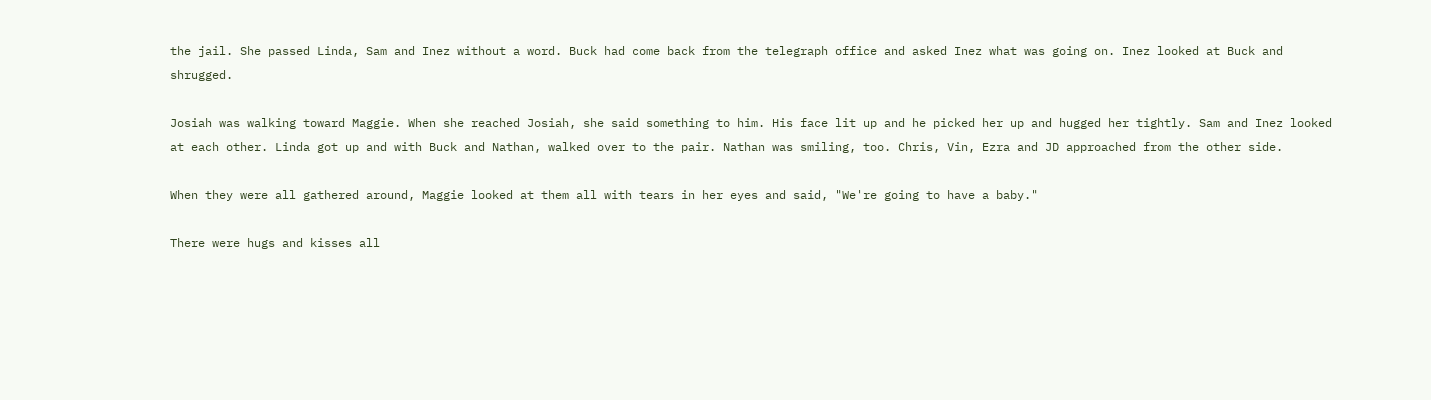the jail. She passed Linda, Sam and Inez without a word. Buck had come back from the telegraph office and asked Inez what was going on. Inez looked at Buck and shrugged.

Josiah was walking toward Maggie. When she reached Josiah, she said something to him. His face lit up and he picked her up and hugged her tightly. Sam and Inez looked at each other. Linda got up and with Buck and Nathan, walked over to the pair. Nathan was smiling, too. Chris, Vin, Ezra and JD approached from the other side.

When they were all gathered around, Maggie looked at them all with tears in her eyes and said, "We're going to have a baby."

There were hugs and kisses all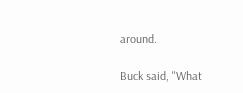around.

Buck said, "What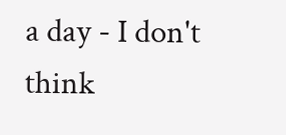a day - I don't think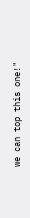we can top this one!"